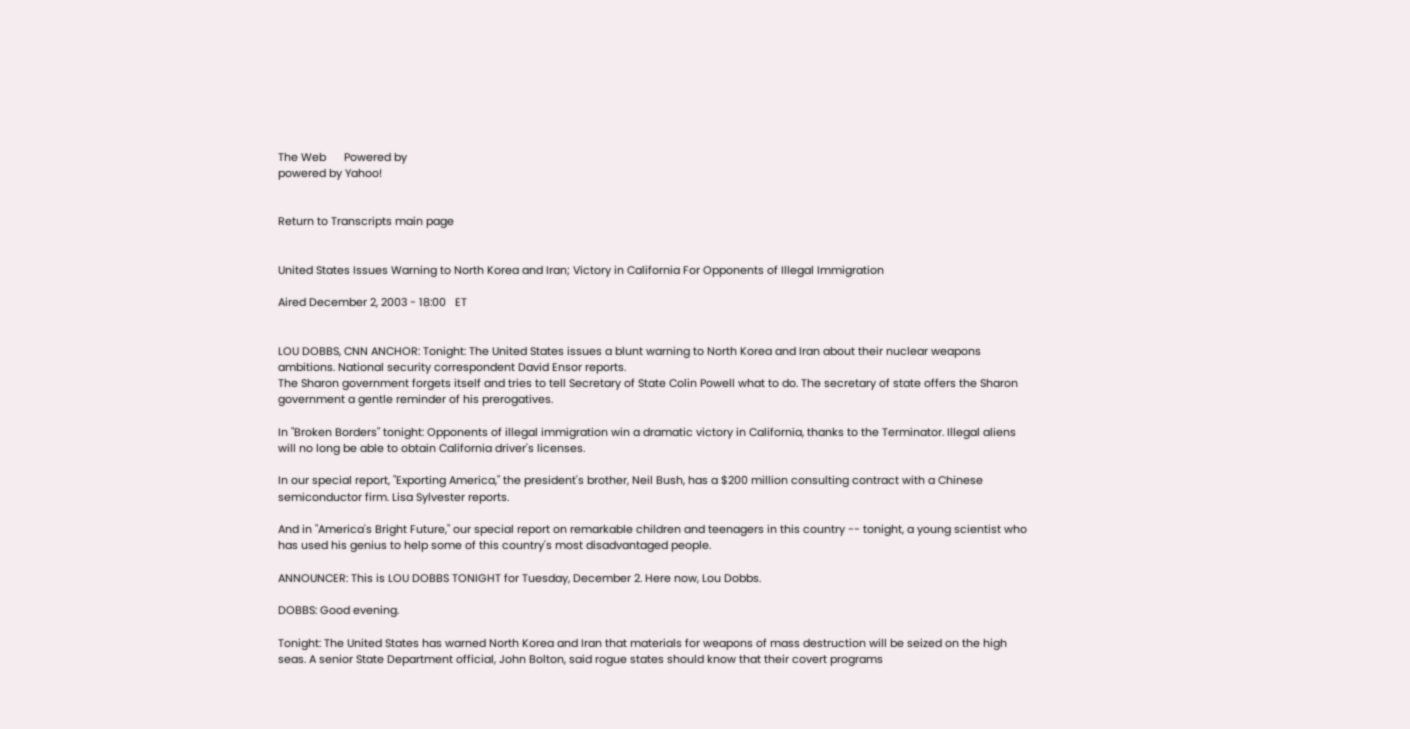The Web      Powered by
powered by Yahoo!


Return to Transcripts main page


United States Issues Warning to North Korea and Iran; Victory in California For Opponents of Illegal Immigration

Aired December 2, 2003 - 18:00   ET


LOU DOBBS, CNN ANCHOR: Tonight: The United States issues a blunt warning to North Korea and Iran about their nuclear weapons ambitions. National security correspondent David Ensor reports.
The Sharon government forgets itself and tries to tell Secretary of State Colin Powell what to do. The secretary of state offers the Sharon government a gentle reminder of his prerogatives.

In "Broken Borders" tonight: Opponents of illegal immigration win a dramatic victory in California, thanks to the Terminator. Illegal aliens will no long be able to obtain California driver's licenses.

In our special report, "Exporting America," the president's brother, Neil Bush, has a $200 million consulting contract with a Chinese semiconductor firm. Lisa Sylvester reports.

And in "America's Bright Future," our special report on remarkable children and teenagers in this country -- tonight, a young scientist who has used his genius to help some of this country's most disadvantaged people.

ANNOUNCER: This is LOU DOBBS TONIGHT for Tuesday, December 2. Here now, Lou Dobbs.

DOBBS: Good evening.

Tonight: The United States has warned North Korea and Iran that materials for weapons of mass destruction will be seized on the high seas. A senior State Department official, John Bolton, said rogue states should know that their covert programs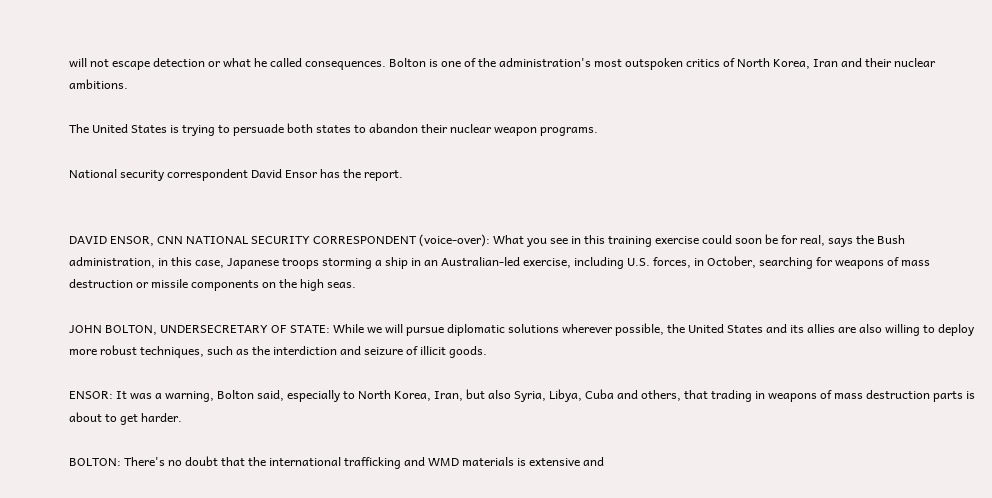will not escape detection or what he called consequences. Bolton is one of the administration's most outspoken critics of North Korea, Iran and their nuclear ambitions.

The United States is trying to persuade both states to abandon their nuclear weapon programs.

National security correspondent David Ensor has the report.


DAVID ENSOR, CNN NATIONAL SECURITY CORRESPONDENT (voice-over): What you see in this training exercise could soon be for real, says the Bush administration, in this case, Japanese troops storming a ship in an Australian-led exercise, including U.S. forces, in October, searching for weapons of mass destruction or missile components on the high seas.

JOHN BOLTON, UNDERSECRETARY OF STATE: While we will pursue diplomatic solutions wherever possible, the United States and its allies are also willing to deploy more robust techniques, such as the interdiction and seizure of illicit goods.

ENSOR: It was a warning, Bolton said, especially to North Korea, Iran, but also Syria, Libya, Cuba and others, that trading in weapons of mass destruction parts is about to get harder.

BOLTON: There's no doubt that the international trafficking and WMD materials is extensive and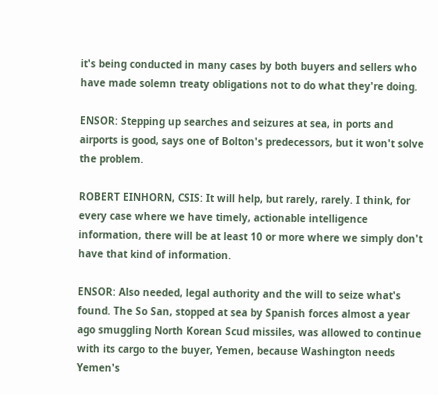it's being conducted in many cases by both buyers and sellers who have made solemn treaty obligations not to do what they're doing.

ENSOR: Stepping up searches and seizures at sea, in ports and airports is good, says one of Bolton's predecessors, but it won't solve the problem.

ROBERT EINHORN, CSIS: It will help, but rarely, rarely. I think, for every case where we have timely, actionable intelligence information, there will be at least 10 or more where we simply don't have that kind of information.

ENSOR: Also needed, legal authority and the will to seize what's found. The So San, stopped at sea by Spanish forces almost a year ago smuggling North Korean Scud missiles, was allowed to continue with its cargo to the buyer, Yemen, because Washington needs Yemen's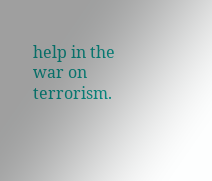help in the war on terrorism.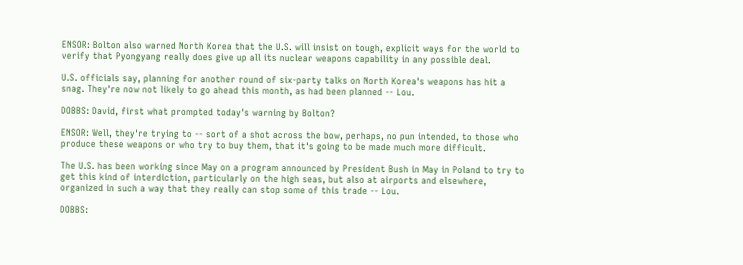ENSOR: Bolton also warned North Korea that the U.S. will insist on tough, explicit ways for the world to verify that Pyongyang really does give up all its nuclear weapons capability in any possible deal.

U.S. officials say, planning for another round of six-party talks on North Korea's weapons has hit a snag. They're now not likely to go ahead this month, as had been planned -- Lou.

DOBBS: David, first what prompted today's warning by Bolton?

ENSOR: Well, they're trying to -- sort of a shot across the bow, perhaps, no pun intended, to those who produce these weapons or who try to buy them, that it's going to be made much more difficult.

The U.S. has been working since May on a program announced by President Bush in May in Poland to try to get this kind of interdiction, particularly on the high seas, but also at airports and elsewhere, organized in such a way that they really can stop some of this trade -- Lou.

DOBBS: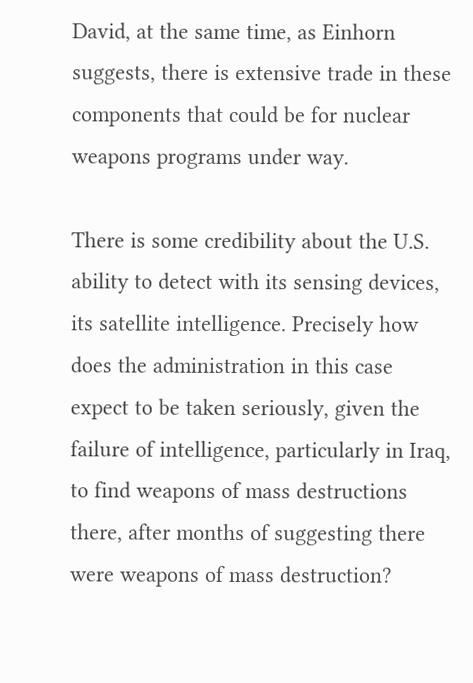David, at the same time, as Einhorn suggests, there is extensive trade in these components that could be for nuclear weapons programs under way.

There is some credibility about the U.S. ability to detect with its sensing devices, its satellite intelligence. Precisely how does the administration in this case expect to be taken seriously, given the failure of intelligence, particularly in Iraq, to find weapons of mass destructions there, after months of suggesting there were weapons of mass destruction?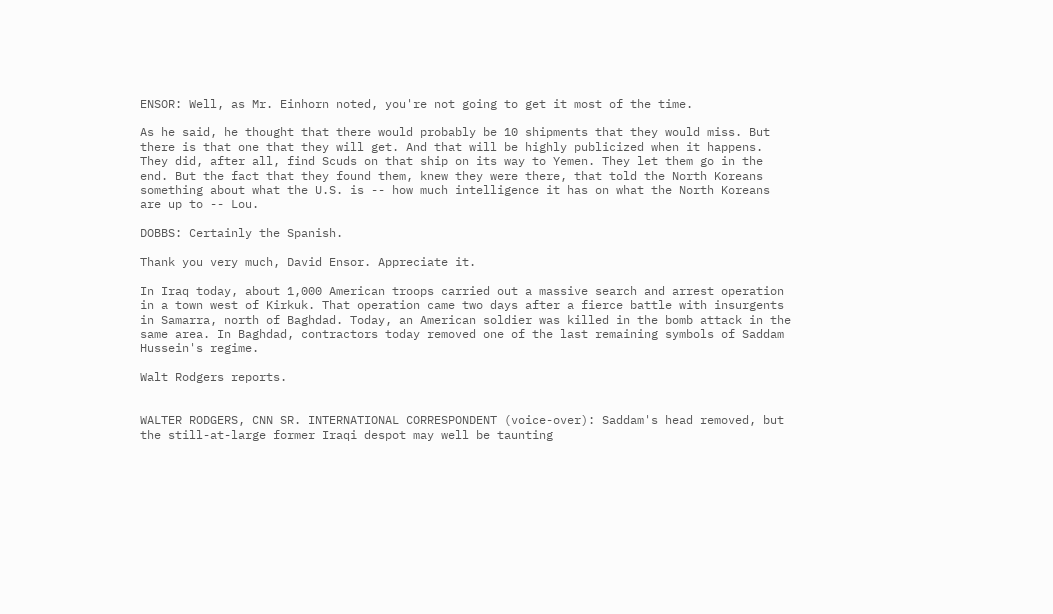ENSOR: Well, as Mr. Einhorn noted, you're not going to get it most of the time.

As he said, he thought that there would probably be 10 shipments that they would miss. But there is that one that they will get. And that will be highly publicized when it happens. They did, after all, find Scuds on that ship on its way to Yemen. They let them go in the end. But the fact that they found them, knew they were there, that told the North Koreans something about what the U.S. is -- how much intelligence it has on what the North Koreans are up to -- Lou.

DOBBS: Certainly the Spanish.

Thank you very much, David Ensor. Appreciate it.

In Iraq today, about 1,000 American troops carried out a massive search and arrest operation in a town west of Kirkuk. That operation came two days after a fierce battle with insurgents in Samarra, north of Baghdad. Today, an American soldier was killed in the bomb attack in the same area. In Baghdad, contractors today removed one of the last remaining symbols of Saddam Hussein's regime.

Walt Rodgers reports.


WALTER RODGERS, CNN SR. INTERNATIONAL CORRESPONDENT (voice-over): Saddam's head removed, but the still-at-large former Iraqi despot may well be taunting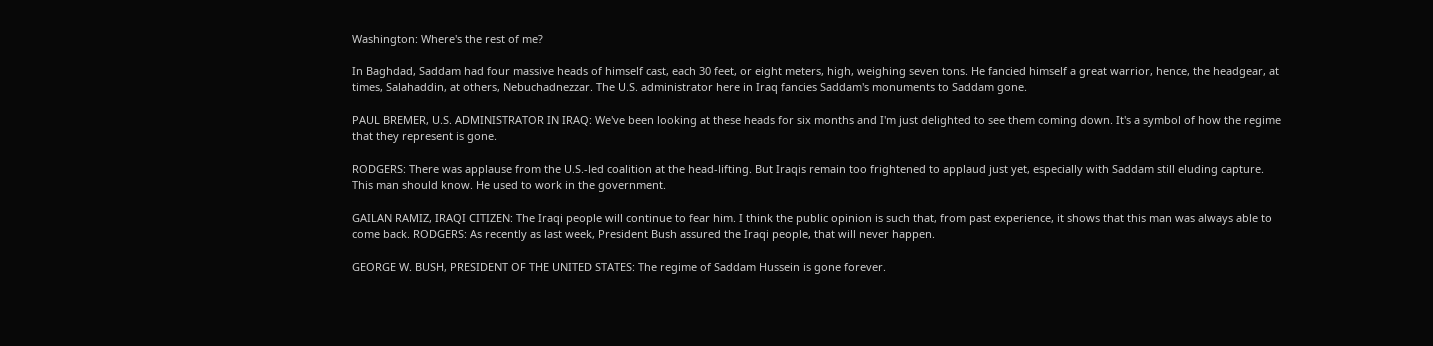Washington: Where's the rest of me?

In Baghdad, Saddam had four massive heads of himself cast, each 30 feet, or eight meters, high, weighing seven tons. He fancied himself a great warrior, hence, the headgear, at times, Salahaddin, at others, Nebuchadnezzar. The U.S. administrator here in Iraq fancies Saddam's monuments to Saddam gone.

PAUL BREMER, U.S. ADMINISTRATOR IN IRAQ: We've been looking at these heads for six months and I'm just delighted to see them coming down. It's a symbol of how the regime that they represent is gone.

RODGERS: There was applause from the U.S.-led coalition at the head-lifting. But Iraqis remain too frightened to applaud just yet, especially with Saddam still eluding capture. This man should know. He used to work in the government.

GAILAN RAMIZ, IRAQI CITIZEN: The Iraqi people will continue to fear him. I think the public opinion is such that, from past experience, it shows that this man was always able to come back. RODGERS: As recently as last week, President Bush assured the Iraqi people, that will never happen.

GEORGE W. BUSH, PRESIDENT OF THE UNITED STATES: The regime of Saddam Hussein is gone forever.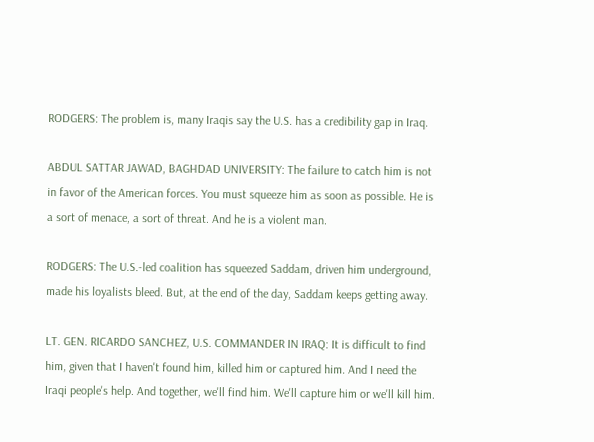RODGERS: The problem is, many Iraqis say the U.S. has a credibility gap in Iraq.

ABDUL SATTAR JAWAD, BAGHDAD UNIVERSITY: The failure to catch him is not in favor of the American forces. You must squeeze him as soon as possible. He is a sort of menace, a sort of threat. And he is a violent man.

RODGERS: The U.S.-led coalition has squeezed Saddam, driven him underground, made his loyalists bleed. But, at the end of the day, Saddam keeps getting away.

LT. GEN. RICARDO SANCHEZ, U.S. COMMANDER IN IRAQ: It is difficult to find him, given that I haven't found him, killed him or captured him. And I need the Iraqi people's help. And together, we'll find him. We'll capture him or we'll kill him.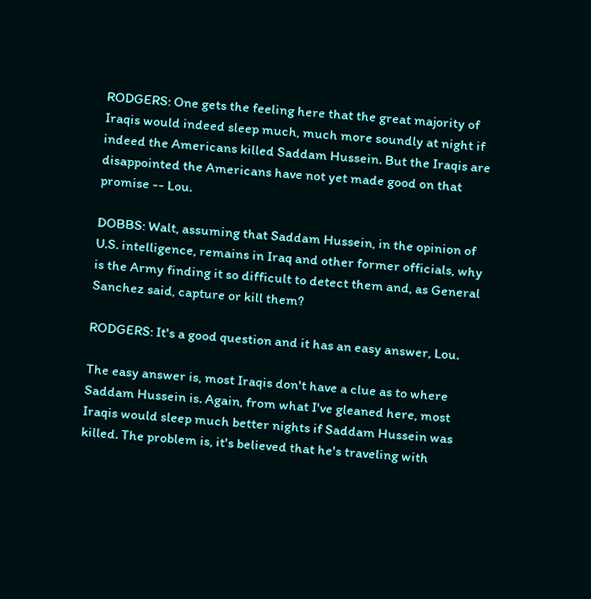RODGERS: One gets the feeling here that the great majority of Iraqis would indeed sleep much, much more soundly at night if indeed the Americans killed Saddam Hussein. But the Iraqis are disappointed the Americans have not yet made good on that promise -- Lou.

DOBBS: Walt, assuming that Saddam Hussein, in the opinion of U.S. intelligence, remains in Iraq and other former officials, why is the Army finding it so difficult to detect them and, as General Sanchez said, capture or kill them?

RODGERS: It's a good question and it has an easy answer, Lou.

The easy answer is, most Iraqis don't have a clue as to where Saddam Hussein is. Again, from what I've gleaned here, most Iraqis would sleep much better nights if Saddam Hussein was killed. The problem is, it's believed that he's traveling with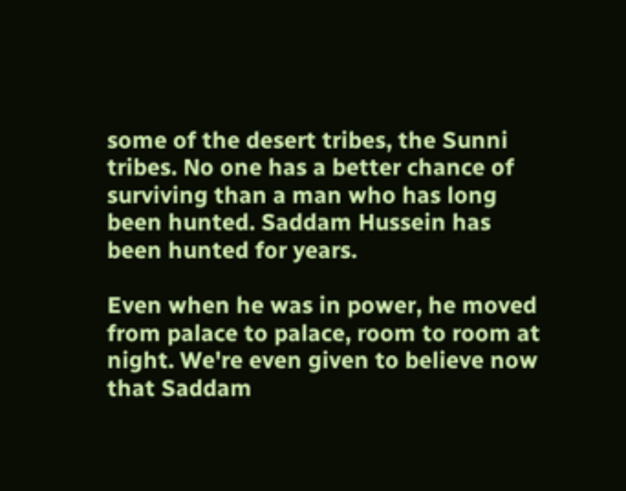some of the desert tribes, the Sunni tribes. No one has a better chance of surviving than a man who has long been hunted. Saddam Hussein has been hunted for years.

Even when he was in power, he moved from palace to palace, room to room at night. We're even given to believe now that Saddam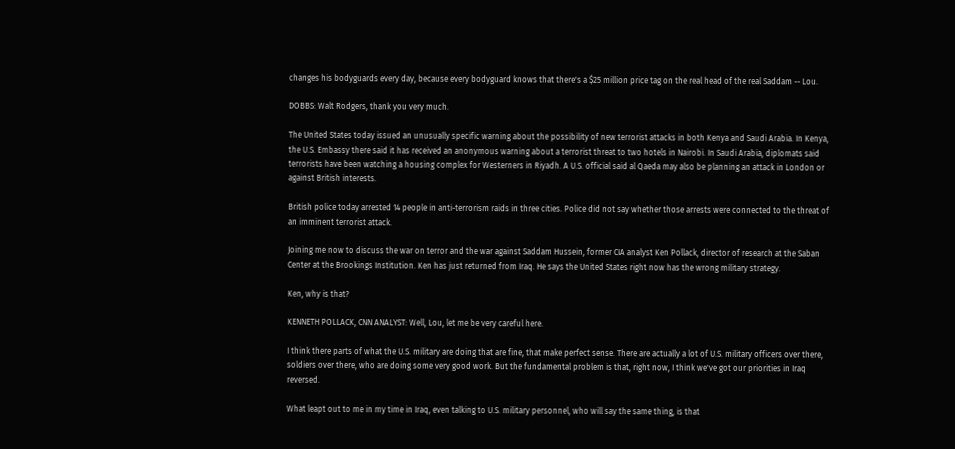changes his bodyguards every day, because every bodyguard knows that there's a $25 million price tag on the real head of the real Saddam -- Lou.

DOBBS: Walt Rodgers, thank you very much.

The United States today issued an unusually specific warning about the possibility of new terrorist attacks in both Kenya and Saudi Arabia. In Kenya, the U.S. Embassy there said it has received an anonymous warning about a terrorist threat to two hotels in Nairobi. In Saudi Arabia, diplomats said terrorists have been watching a housing complex for Westerners in Riyadh. A U.S. official said al Qaeda may also be planning an attack in London or against British interests.

British police today arrested 14 people in anti-terrorism raids in three cities. Police did not say whether those arrests were connected to the threat of an imminent terrorist attack.

Joining me now to discuss the war on terror and the war against Saddam Hussein, former CIA analyst Ken Pollack, director of research at the Saban Center at the Brookings Institution. Ken has just returned from Iraq. He says the United States right now has the wrong military strategy.

Ken, why is that?

KENNETH POLLACK, CNN ANALYST: Well, Lou, let me be very careful here.

I think there parts of what the U.S. military are doing that are fine, that make perfect sense. There are actually a lot of U.S. military officers over there, soldiers over there, who are doing some very good work. But the fundamental problem is that, right now, I think we've got our priorities in Iraq reversed.

What leapt out to me in my time in Iraq, even talking to U.S. military personnel, who will say the same thing, is that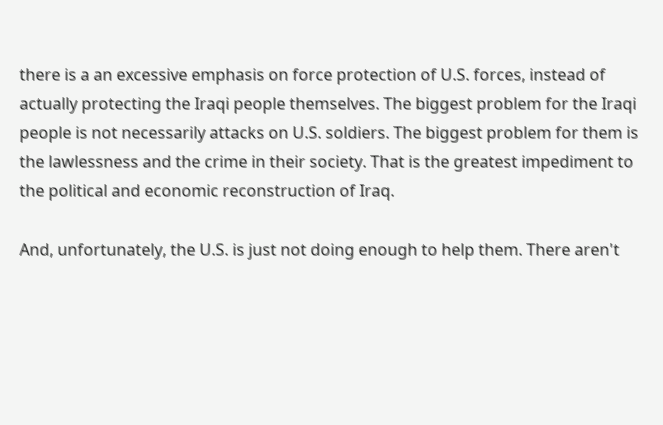there is a an excessive emphasis on force protection of U.S. forces, instead of actually protecting the Iraqi people themselves. The biggest problem for the Iraqi people is not necessarily attacks on U.S. soldiers. The biggest problem for them is the lawlessness and the crime in their society. That is the greatest impediment to the political and economic reconstruction of Iraq.

And, unfortunately, the U.S. is just not doing enough to help them. There aren't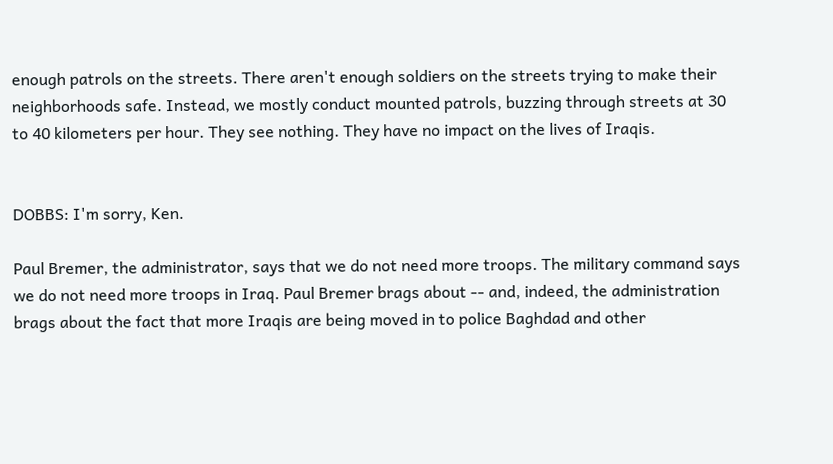enough patrols on the streets. There aren't enough soldiers on the streets trying to make their neighborhoods safe. Instead, we mostly conduct mounted patrols, buzzing through streets at 30 to 40 kilometers per hour. They see nothing. They have no impact on the lives of Iraqis.


DOBBS: I'm sorry, Ken.

Paul Bremer, the administrator, says that we do not need more troops. The military command says we do not need more troops in Iraq. Paul Bremer brags about -- and, indeed, the administration brags about the fact that more Iraqis are being moved in to police Baghdad and other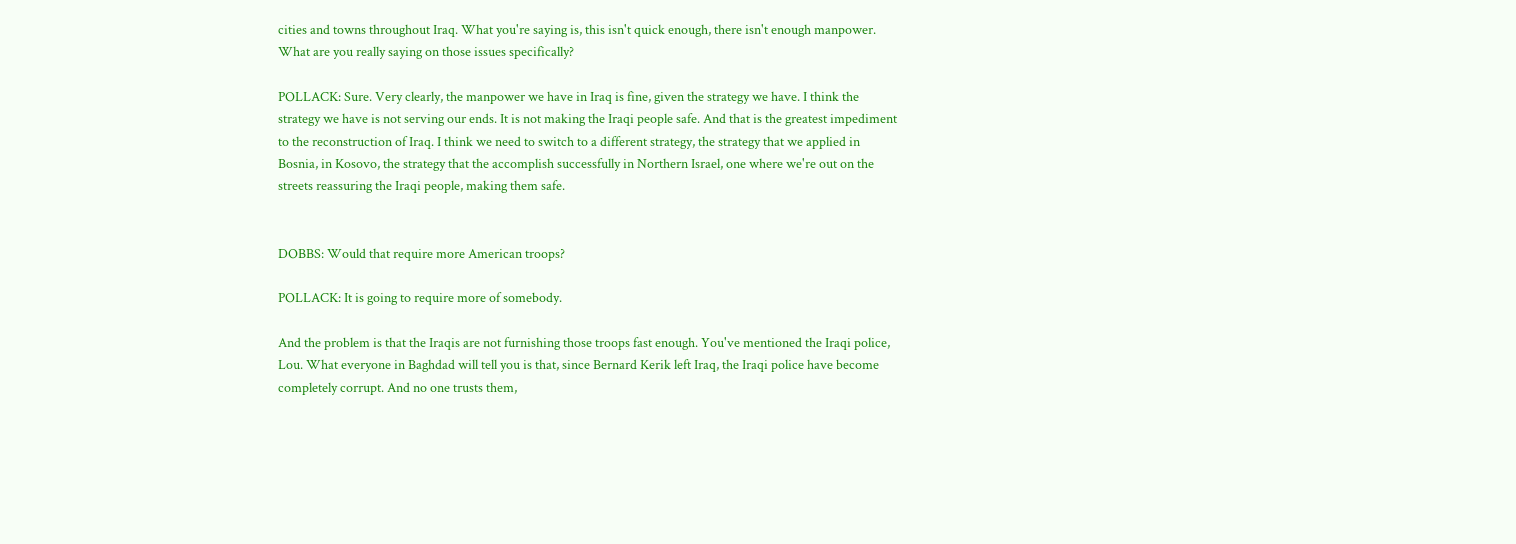cities and towns throughout Iraq. What you're saying is, this isn't quick enough, there isn't enough manpower. What are you really saying on those issues specifically?

POLLACK: Sure. Very clearly, the manpower we have in Iraq is fine, given the strategy we have. I think the strategy we have is not serving our ends. It is not making the Iraqi people safe. And that is the greatest impediment to the reconstruction of Iraq. I think we need to switch to a different strategy, the strategy that we applied in Bosnia, in Kosovo, the strategy that the accomplish successfully in Northern Israel, one where we're out on the streets reassuring the Iraqi people, making them safe.


DOBBS: Would that require more American troops?

POLLACK: It is going to require more of somebody.

And the problem is that the Iraqis are not furnishing those troops fast enough. You've mentioned the Iraqi police, Lou. What everyone in Baghdad will tell you is that, since Bernard Kerik left Iraq, the Iraqi police have become completely corrupt. And no one trusts them,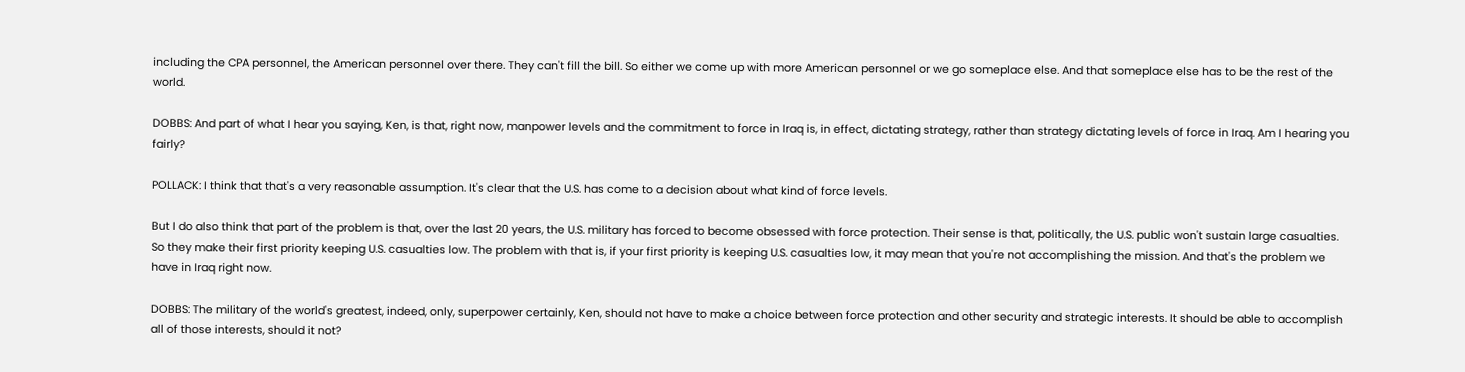including the CPA personnel, the American personnel over there. They can't fill the bill. So either we come up with more American personnel or we go someplace else. And that someplace else has to be the rest of the world.

DOBBS: And part of what I hear you saying, Ken, is that, right now, manpower levels and the commitment to force in Iraq is, in effect, dictating strategy, rather than strategy dictating levels of force in Iraq. Am I hearing you fairly?

POLLACK: I think that that's a very reasonable assumption. It's clear that the U.S. has come to a decision about what kind of force levels.

But I do also think that part of the problem is that, over the last 20 years, the U.S. military has forced to become obsessed with force protection. Their sense is that, politically, the U.S. public won't sustain large casualties. So they make their first priority keeping U.S. casualties low. The problem with that is, if your first priority is keeping U.S. casualties low, it may mean that you're not accomplishing the mission. And that's the problem we have in Iraq right now.

DOBBS: The military of the world's greatest, indeed, only, superpower certainly, Ken, should not have to make a choice between force protection and other security and strategic interests. It should be able to accomplish all of those interests, should it not?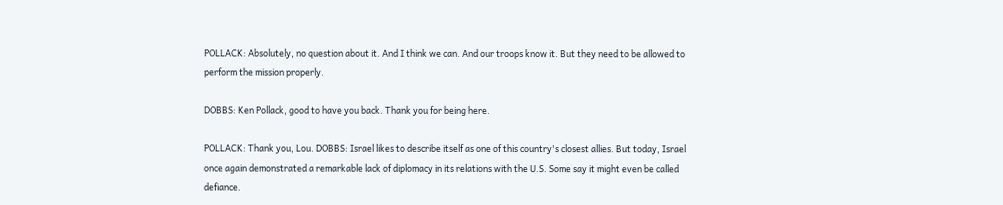POLLACK: Absolutely, no question about it. And I think we can. And our troops know it. But they need to be allowed to perform the mission properly.

DOBBS: Ken Pollack, good to have you back. Thank you for being here.

POLLACK: Thank you, Lou. DOBBS: Israel likes to describe itself as one of this country's closest allies. But today, Israel once again demonstrated a remarkable lack of diplomacy in its relations with the U.S. Some say it might even be called defiance.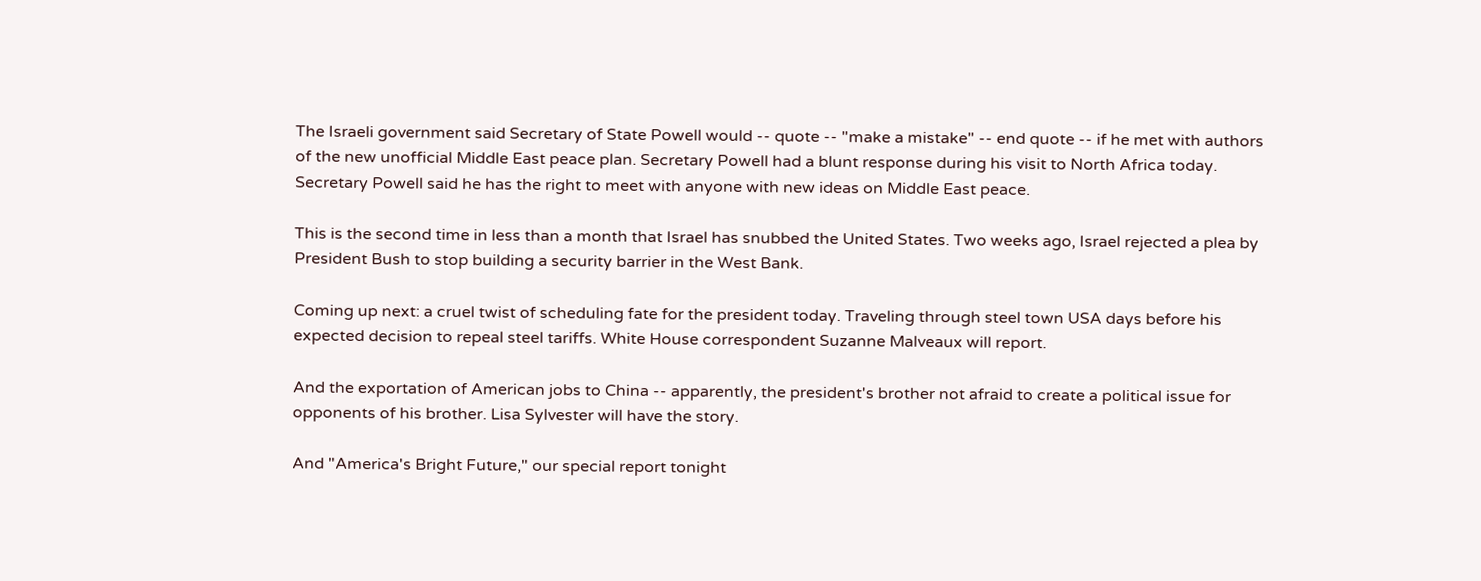The Israeli government said Secretary of State Powell would -- quote -- "make a mistake" -- end quote -- if he met with authors of the new unofficial Middle East peace plan. Secretary Powell had a blunt response during his visit to North Africa today. Secretary Powell said he has the right to meet with anyone with new ideas on Middle East peace.

This is the second time in less than a month that Israel has snubbed the United States. Two weeks ago, Israel rejected a plea by President Bush to stop building a security barrier in the West Bank.

Coming up next: a cruel twist of scheduling fate for the president today. Traveling through steel town USA days before his expected decision to repeal steel tariffs. White House correspondent Suzanne Malveaux will report.

And the exportation of American jobs to China -- apparently, the president's brother not afraid to create a political issue for opponents of his brother. Lisa Sylvester will have the story.

And "America's Bright Future," our special report tonight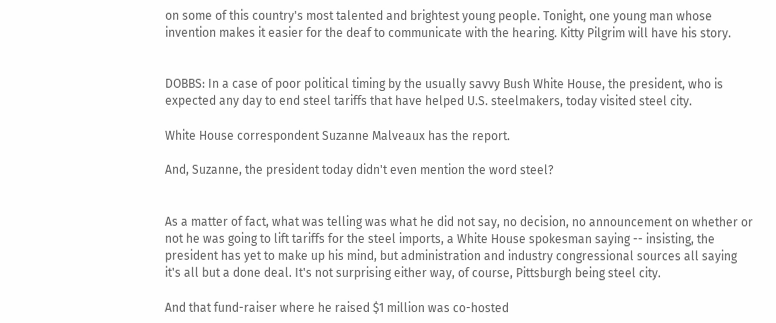on some of this country's most talented and brightest young people. Tonight, one young man whose invention makes it easier for the deaf to communicate with the hearing. Kitty Pilgrim will have his story.


DOBBS: In a case of poor political timing by the usually savvy Bush White House, the president, who is expected any day to end steel tariffs that have helped U.S. steelmakers, today visited steel city.

White House correspondent Suzanne Malveaux has the report.

And, Suzanne, the president today didn't even mention the word steel?


As a matter of fact, what was telling was what he did not say, no decision, no announcement on whether or not he was going to lift tariffs for the steel imports, a White House spokesman saying -- insisting, the president has yet to make up his mind, but administration and industry congressional sources all saying it's all but a done deal. It's not surprising either way, of course, Pittsburgh being steel city.

And that fund-raiser where he raised $1 million was co-hosted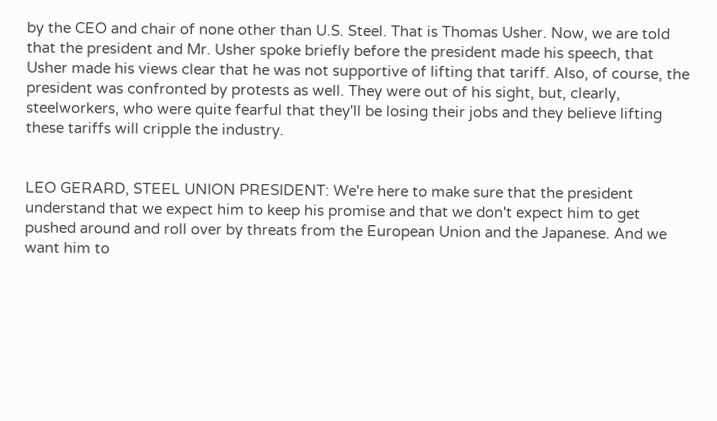by the CEO and chair of none other than U.S. Steel. That is Thomas Usher. Now, we are told that the president and Mr. Usher spoke briefly before the president made his speech, that Usher made his views clear that he was not supportive of lifting that tariff. Also, of course, the president was confronted by protests as well. They were out of his sight, but, clearly, steelworkers, who were quite fearful that they'll be losing their jobs and they believe lifting these tariffs will cripple the industry.


LEO GERARD, STEEL UNION PRESIDENT: We're here to make sure that the president understand that we expect him to keep his promise and that we don't expect him to get pushed around and roll over by threats from the European Union and the Japanese. And we want him to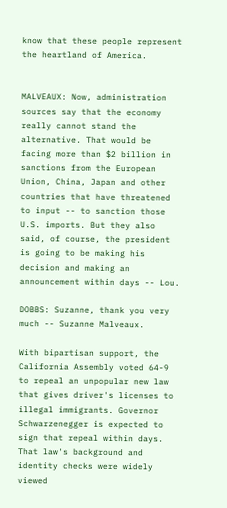know that these people represent the heartland of America.


MALVEAUX: Now, administration sources say that the economy really cannot stand the alternative. That would be facing more than $2 billion in sanctions from the European Union, China, Japan and other countries that have threatened to input -- to sanction those U.S. imports. But they also said, of course, the president is going to be making his decision and making an announcement within days -- Lou.

DOBBS: Suzanne, thank you very much -- Suzanne Malveaux.

With bipartisan support, the California Assembly voted 64-9 to repeal an unpopular new law that gives driver's licenses to illegal immigrants. Governor Schwarzenegger is expected to sign that repeal within days. That law's background and identity checks were widely viewed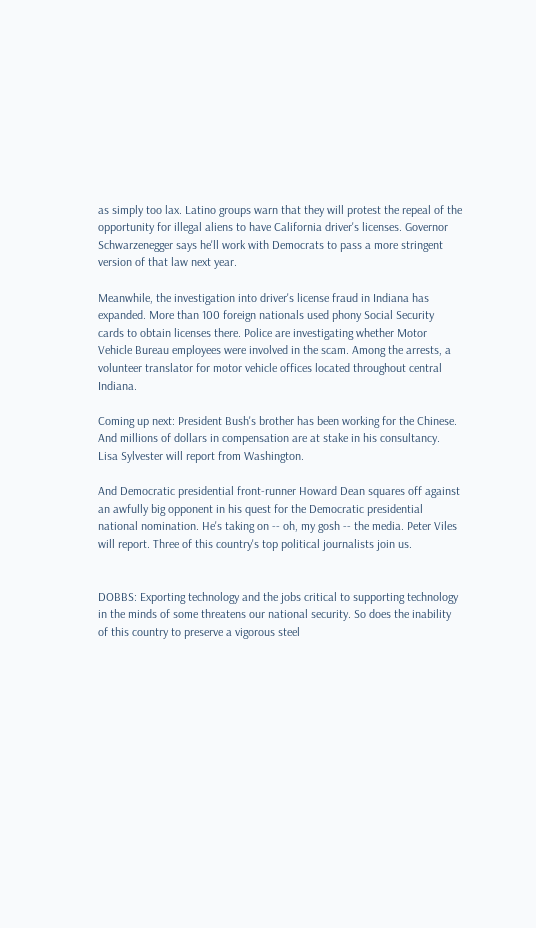as simply too lax. Latino groups warn that they will protest the repeal of the opportunity for illegal aliens to have California driver's licenses. Governor Schwarzenegger says he'll work with Democrats to pass a more stringent version of that law next year.

Meanwhile, the investigation into driver's license fraud in Indiana has expanded. More than 100 foreign nationals used phony Social Security cards to obtain licenses there. Police are investigating whether Motor Vehicle Bureau employees were involved in the scam. Among the arrests, a volunteer translator for motor vehicle offices located throughout central Indiana.

Coming up next: President Bush's brother has been working for the Chinese. And millions of dollars in compensation are at stake in his consultancy. Lisa Sylvester will report from Washington.

And Democratic presidential front-runner Howard Dean squares off against an awfully big opponent in his quest for the Democratic presidential national nomination. He's taking on -- oh, my gosh -- the media. Peter Viles will report. Three of this country's top political journalists join us.


DOBBS: Exporting technology and the jobs critical to supporting technology in the minds of some threatens our national security. So does the inability of this country to preserve a vigorous steel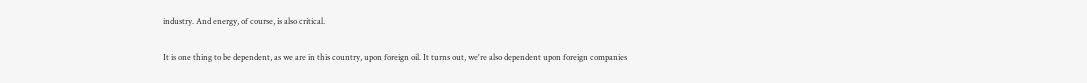industry. And energy, of course, is also critical.

It is one thing to be dependent, as we are in this country, upon foreign oil. It turns out, we're also dependent upon foreign companies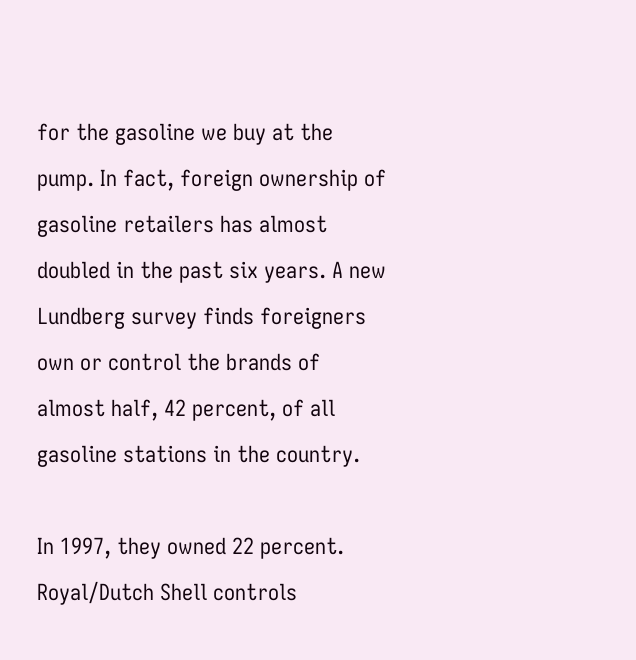for the gasoline we buy at the pump. In fact, foreign ownership of gasoline retailers has almost doubled in the past six years. A new Lundberg survey finds foreigners own or control the brands of almost half, 42 percent, of all gasoline stations in the country.

In 1997, they owned 22 percent. Royal/Dutch Shell controls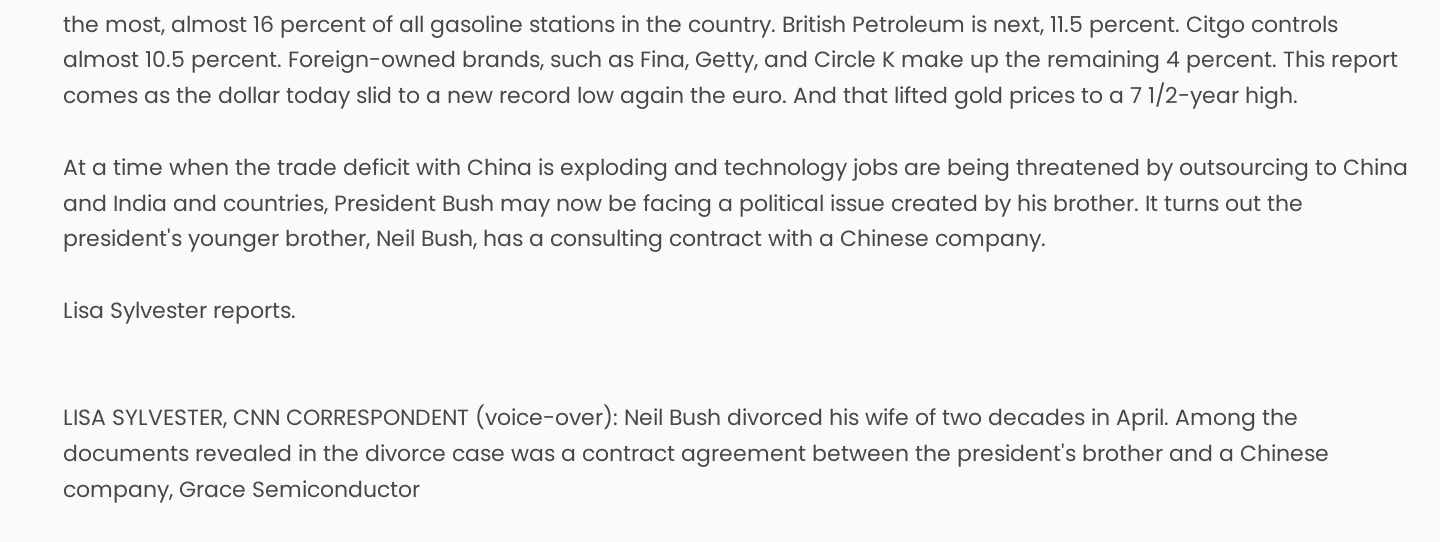the most, almost 16 percent of all gasoline stations in the country. British Petroleum is next, 11.5 percent. Citgo controls almost 10.5 percent. Foreign-owned brands, such as Fina, Getty, and Circle K make up the remaining 4 percent. This report comes as the dollar today slid to a new record low again the euro. And that lifted gold prices to a 7 1/2-year high.

At a time when the trade deficit with China is exploding and technology jobs are being threatened by outsourcing to China and India and countries, President Bush may now be facing a political issue created by his brother. It turns out the president's younger brother, Neil Bush, has a consulting contract with a Chinese company.

Lisa Sylvester reports.


LISA SYLVESTER, CNN CORRESPONDENT (voice-over): Neil Bush divorced his wife of two decades in April. Among the documents revealed in the divorce case was a contract agreement between the president's brother and a Chinese company, Grace Semiconductor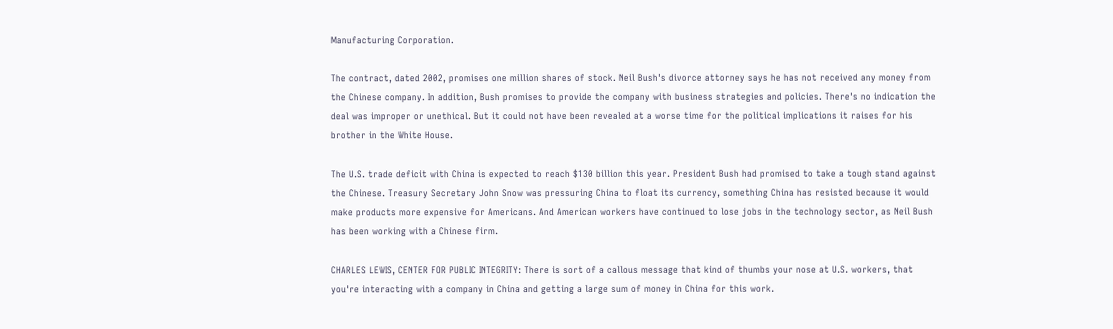Manufacturing Corporation.

The contract, dated 2002, promises one million shares of stock. Neil Bush's divorce attorney says he has not received any money from the Chinese company. In addition, Bush promises to provide the company with business strategies and policies. There's no indication the deal was improper or unethical. But it could not have been revealed at a worse time for the political implications it raises for his brother in the White House.

The U.S. trade deficit with China is expected to reach $130 billion this year. President Bush had promised to take a tough stand against the Chinese. Treasury Secretary John Snow was pressuring China to float its currency, something China has resisted because it would make products more expensive for Americans. And American workers have continued to lose jobs in the technology sector, as Neil Bush has been working with a Chinese firm.

CHARLES LEWIS, CENTER FOR PUBLIC INTEGRITY: There is sort of a callous message that kind of thumbs your nose at U.S. workers, that you're interacting with a company in China and getting a large sum of money in China for this work.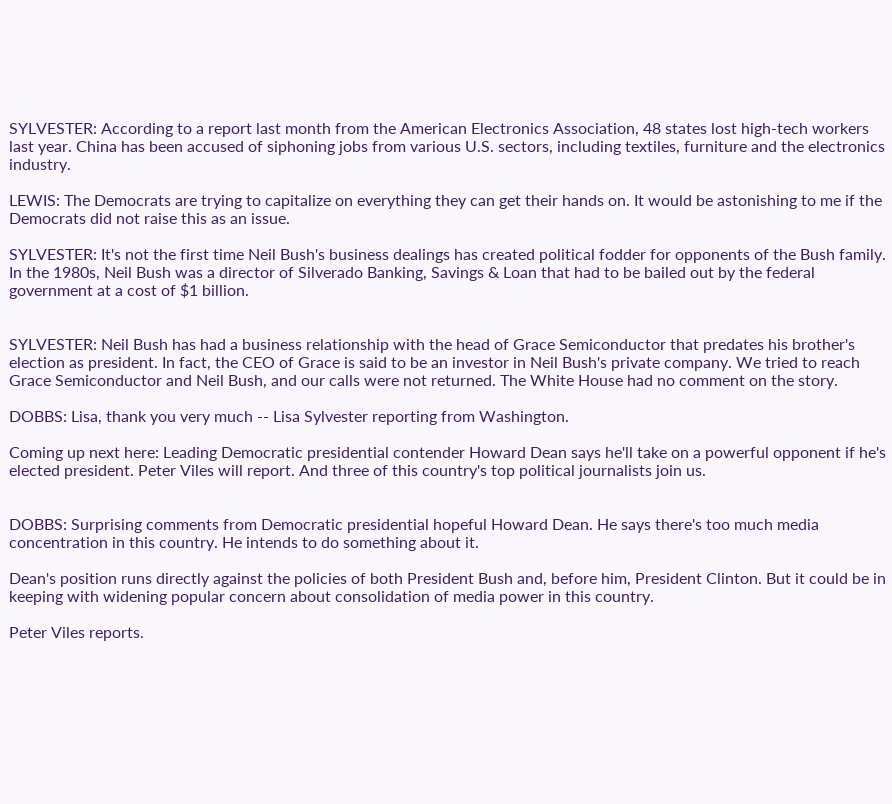SYLVESTER: According to a report last month from the American Electronics Association, 48 states lost high-tech workers last year. China has been accused of siphoning jobs from various U.S. sectors, including textiles, furniture and the electronics industry.

LEWIS: The Democrats are trying to capitalize on everything they can get their hands on. It would be astonishing to me if the Democrats did not raise this as an issue.

SYLVESTER: It's not the first time Neil Bush's business dealings has created political fodder for opponents of the Bush family. In the 1980s, Neil Bush was a director of Silverado Banking, Savings & Loan that had to be bailed out by the federal government at a cost of $1 billion.


SYLVESTER: Neil Bush has had a business relationship with the head of Grace Semiconductor that predates his brother's election as president. In fact, the CEO of Grace is said to be an investor in Neil Bush's private company. We tried to reach Grace Semiconductor and Neil Bush, and our calls were not returned. The White House had no comment on the story.

DOBBS: Lisa, thank you very much -- Lisa Sylvester reporting from Washington.

Coming up next here: Leading Democratic presidential contender Howard Dean says he'll take on a powerful opponent if he's elected president. Peter Viles will report. And three of this country's top political journalists join us.


DOBBS: Surprising comments from Democratic presidential hopeful Howard Dean. He says there's too much media concentration in this country. He intends to do something about it.

Dean's position runs directly against the policies of both President Bush and, before him, President Clinton. But it could be in keeping with widening popular concern about consolidation of media power in this country.

Peter Viles reports.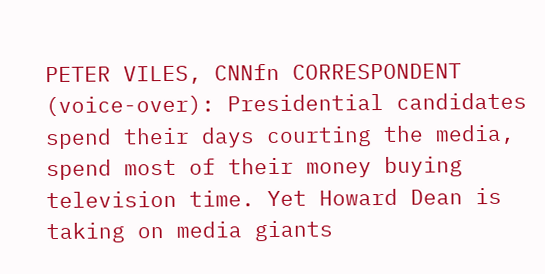PETER VILES, CNNfn CORRESPONDENT (voice-over): Presidential candidates spend their days courting the media, spend most of their money buying television time. Yet Howard Dean is taking on media giants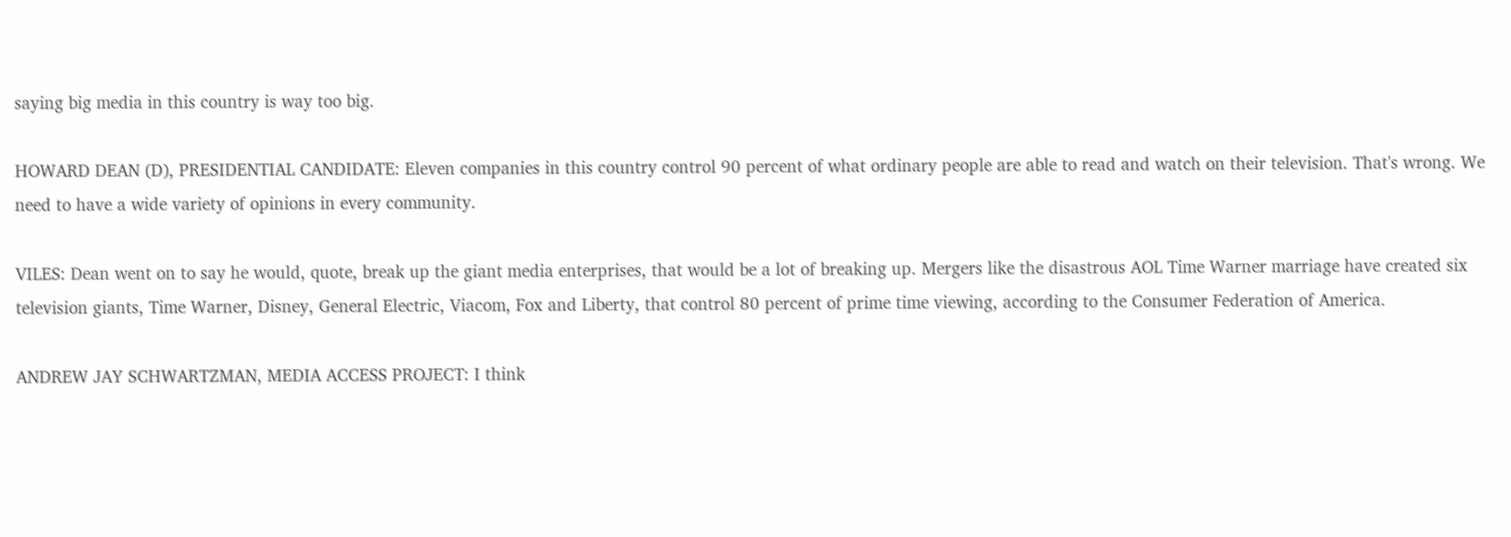saying big media in this country is way too big.

HOWARD DEAN (D), PRESIDENTIAL CANDIDATE: Eleven companies in this country control 90 percent of what ordinary people are able to read and watch on their television. That's wrong. We need to have a wide variety of opinions in every community.

VILES: Dean went on to say he would, quote, break up the giant media enterprises, that would be a lot of breaking up. Mergers like the disastrous AOL Time Warner marriage have created six television giants, Time Warner, Disney, General Electric, Viacom, Fox and Liberty, that control 80 percent of prime time viewing, according to the Consumer Federation of America.

ANDREW JAY SCHWARTZMAN, MEDIA ACCESS PROJECT: I think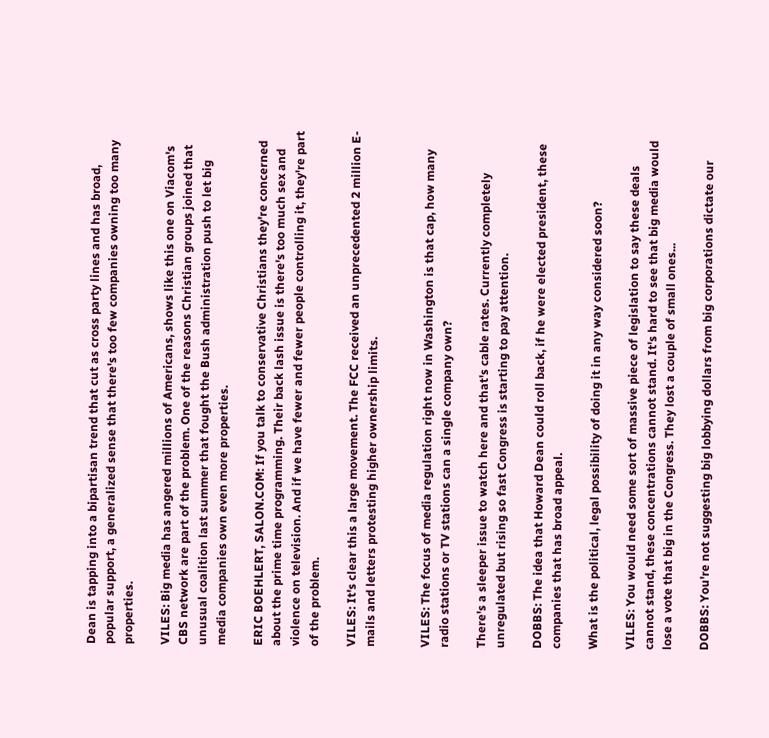Dean is tapping into a bipartisan trend that cut as cross party lines and has broad, popular support, a generalized sense that there's too few companies owning too many properties.

VILES: Big media has angered millions of Americans, shows like this one on Viacom's CBS network are part of the problem. One of the reasons Christian groups joined that unusual coalition last summer that fought the Bush administration push to let big media companies own even more properties.

ERIC BOEHLERT, SALON.COM: If you talk to conservative Christians they're concerned about the prime time programming. Their back lash issue is there's too much sex and violence on television. And if we have fewer and fewer people controlling it, they're part of the problem.

VILES: It's clear this a large movement. The FCC received an unprecedented 2 million E-mails and letters protesting higher ownership limits.


VILES: The focus of media regulation right now in Washington is that cap, how many radio stations or TV stations can a single company own?

There's a sleeper issue to watch here and that's cable rates. Currently completely unregulated but rising so fast Congress is starting to pay attention.

DOBBS: The idea that Howard Dean could roll back, if he were elected president, these companies that has broad appeal.

What is the political, legal possibility of doing it in any way considered soon?

VILES: You would need some sort of massive piece of legislation to say these deals cannot stand, these concentrations cannot stand. It's hard to see that big media would lose a vote that big in the Congress. They lost a couple of small ones...

DOBBS: You're not suggesting big lobbying dollars from big corporations dictate our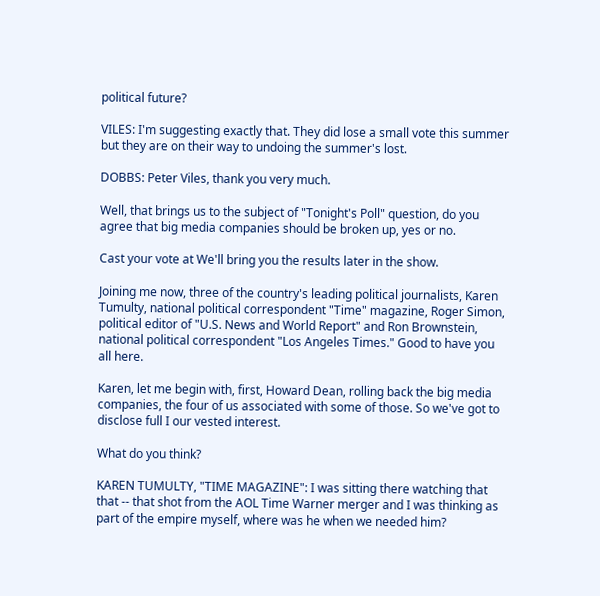political future?

VILES: I'm suggesting exactly that. They did lose a small vote this summer but they are on their way to undoing the summer's lost.

DOBBS: Peter Viles, thank you very much.

Well, that brings us to the subject of "Tonight's Poll" question, do you agree that big media companies should be broken up, yes or no.

Cast your vote at We'll bring you the results later in the show.

Joining me now, three of the country's leading political journalists, Karen Tumulty, national political correspondent "Time" magazine, Roger Simon, political editor of "U.S. News and World Report" and Ron Brownstein, national political correspondent "Los Angeles Times." Good to have you all here.

Karen, let me begin with, first, Howard Dean, rolling back the big media companies, the four of us associated with some of those. So we've got to disclose full I our vested interest.

What do you think?

KAREN TUMULTY, "TIME MAGAZINE": I was sitting there watching that that -- that shot from the AOL Time Warner merger and I was thinking as part of the empire myself, where was he when we needed him?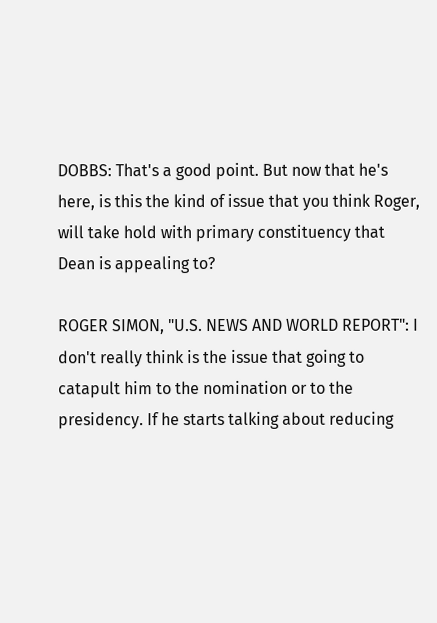DOBBS: That's a good point. But now that he's here, is this the kind of issue that you think Roger, will take hold with primary constituency that Dean is appealing to?

ROGER SIMON, "U.S. NEWS AND WORLD REPORT": I don't really think is the issue that going to catapult him to the nomination or to the presidency. If he starts talking about reducing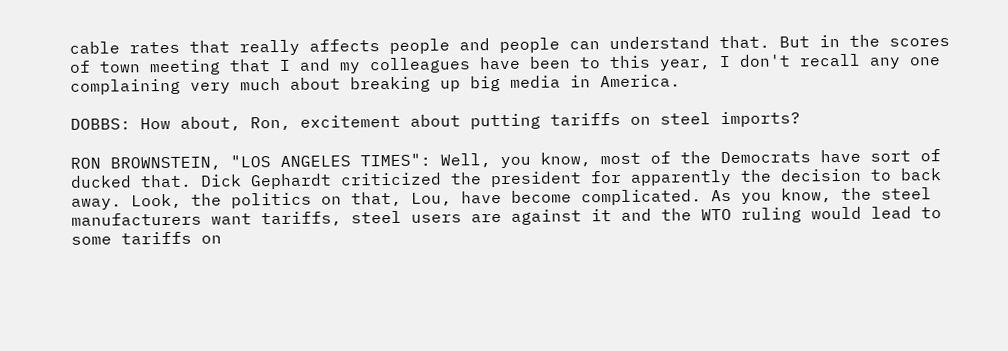cable rates that really affects people and people can understand that. But in the scores of town meeting that I and my colleagues have been to this year, I don't recall any one complaining very much about breaking up big media in America.

DOBBS: How about, Ron, excitement about putting tariffs on steel imports?

RON BROWNSTEIN, "LOS ANGELES TIMES": Well, you know, most of the Democrats have sort of ducked that. Dick Gephardt criticized the president for apparently the decision to back away. Look, the politics on that, Lou, have become complicated. As you know, the steel manufacturers want tariffs, steel users are against it and the WTO ruling would lead to some tariffs on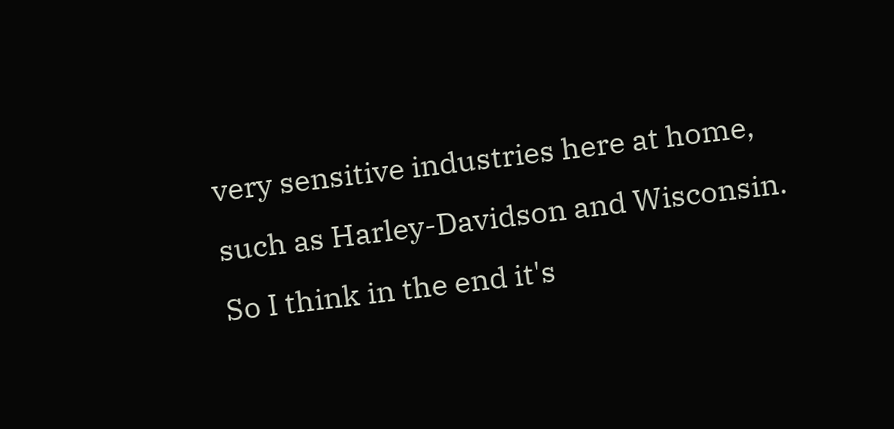very sensitive industries here at home, such as Harley-Davidson and Wisconsin. So I think in the end it's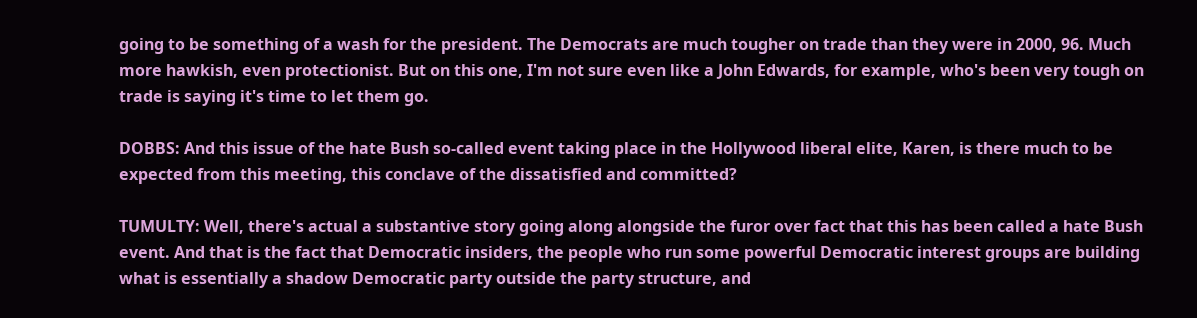going to be something of a wash for the president. The Democrats are much tougher on trade than they were in 2000, 96. Much more hawkish, even protectionist. But on this one, I'm not sure even like a John Edwards, for example, who's been very tough on trade is saying it's time to let them go.

DOBBS: And this issue of the hate Bush so-called event taking place in the Hollywood liberal elite, Karen, is there much to be expected from this meeting, this conclave of the dissatisfied and committed?

TUMULTY: Well, there's actual a substantive story going along alongside the furor over fact that this has been called a hate Bush event. And that is the fact that Democratic insiders, the people who run some powerful Democratic interest groups are building what is essentially a shadow Democratic party outside the party structure, and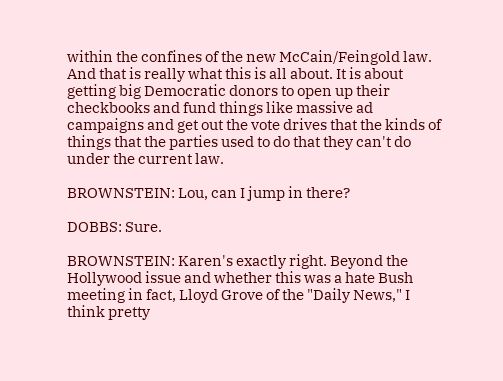within the confines of the new McCain/Feingold law. And that is really what this is all about. It is about getting big Democratic donors to open up their checkbooks and fund things like massive ad campaigns and get out the vote drives that the kinds of things that the parties used to do that they can't do under the current law.

BROWNSTEIN: Lou, can I jump in there?

DOBBS: Sure.

BROWNSTEIN: Karen's exactly right. Beyond the Hollywood issue and whether this was a hate Bush meeting in fact, Lloyd Grove of the "Daily News," I think pretty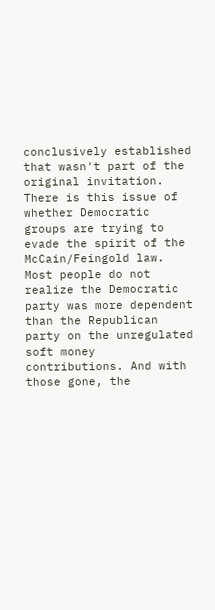conclusively established that wasn't part of the original invitation. There is this issue of whether Democratic groups are trying to evade the spirit of the McCain/Feingold law. Most people do not realize the Democratic party was more dependent than the Republican party on the unregulated soft money contributions. And with those gone, the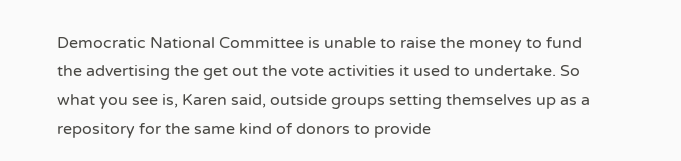Democratic National Committee is unable to raise the money to fund the advertising the get out the vote activities it used to undertake. So what you see is, Karen said, outside groups setting themselves up as a repository for the same kind of donors to provide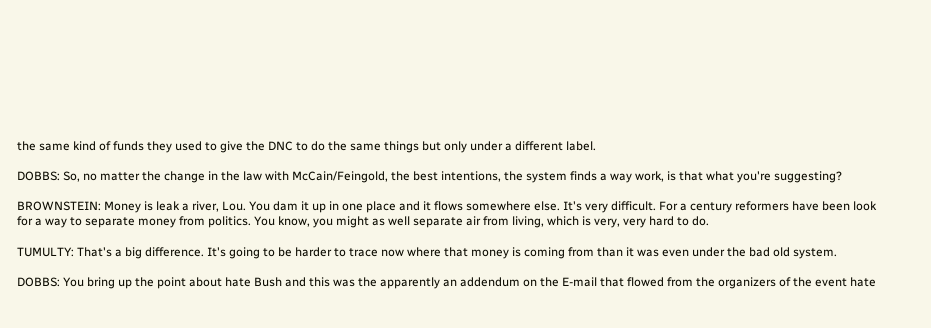the same kind of funds they used to give the DNC to do the same things but only under a different label.

DOBBS: So, no matter the change in the law with McCain/Feingold, the best intentions, the system finds a way work, is that what you're suggesting?

BROWNSTEIN: Money is leak a river, Lou. You dam it up in one place and it flows somewhere else. It's very difficult. For a century reformers have been look for a way to separate money from politics. You know, you might as well separate air from living, which is very, very hard to do.

TUMULTY: That's a big difference. It's going to be harder to trace now where that money is coming from than it was even under the bad old system.

DOBBS: You bring up the point about hate Bush and this was the apparently an addendum on the E-mail that flowed from the organizers of the event hate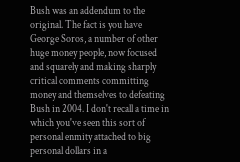Bush was an addendum to the original. The fact is you have George Soros, a number of other huge money people, now focused and squarely and making sharply critical comments committing money and themselves to defeating Bush in 2004. I don't recall a time in which you've seen this sort of personal enmity attached to big personal dollars in a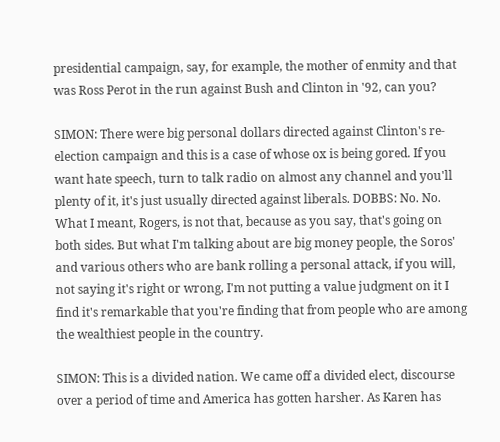presidential campaign, say, for example, the mother of enmity and that was Ross Perot in the run against Bush and Clinton in '92, can you?

SIMON: There were big personal dollars directed against Clinton's re-election campaign and this is a case of whose ox is being gored. If you want hate speech, turn to talk radio on almost any channel and you'll plenty of it, it's just usually directed against liberals. DOBBS: No. No. What I meant, Rogers, is not that, because as you say, that's going on both sides. But what I'm talking about are big money people, the Soros' and various others who are bank rolling a personal attack, if you will, not saying it's right or wrong, I'm not putting a value judgment on it I find it's remarkable that you're finding that from people who are among the wealthiest people in the country.

SIMON: This is a divided nation. We came off a divided elect, discourse over a period of time and America has gotten harsher. As Karen has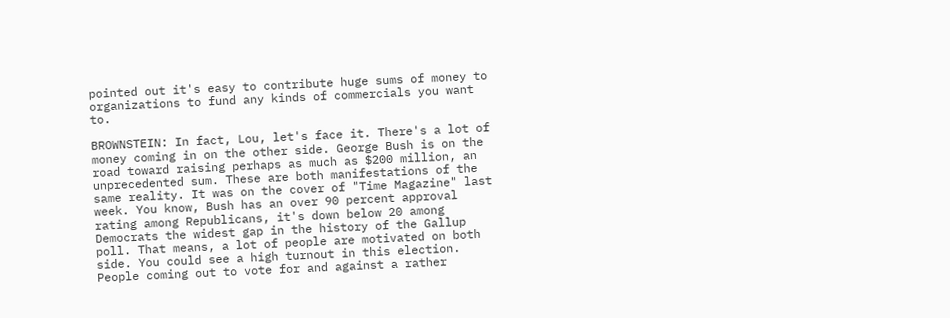pointed out it's easy to contribute huge sums of money to organizations to fund any kinds of commercials you want to.

BROWNSTEIN: In fact, Lou, let's face it. There's a lot of money coming in on the other side. George Bush is on the road toward raising perhaps as much as $200 million, an unprecedented sum. These are both manifestations of the same reality. It was on the cover of "Time Magazine" last week. You know, Bush has an over 90 percent approval rating among Republicans, it's down below 20 among Democrats the widest gap in the history of the Gallup poll. That means, a lot of people are motivated on both side. You could see a high turnout in this election. People coming out to vote for and against a rather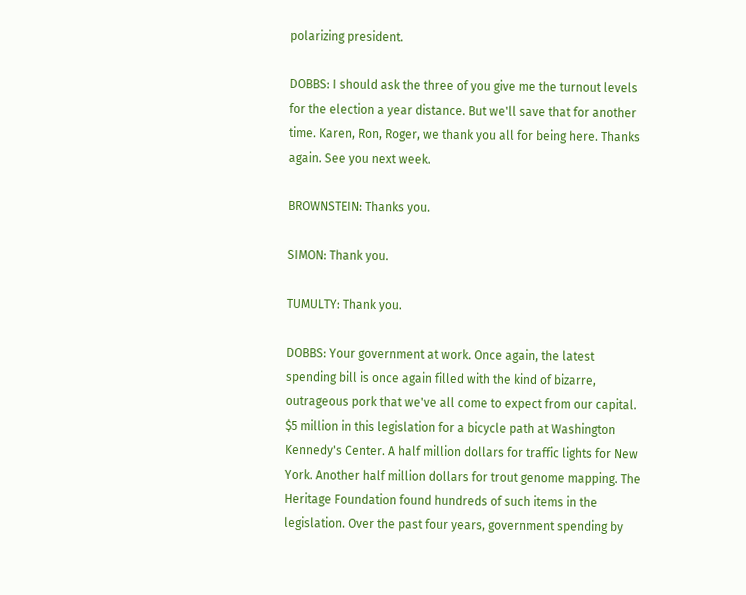polarizing president.

DOBBS: I should ask the three of you give me the turnout levels for the election a year distance. But we'll save that for another time. Karen, Ron, Roger, we thank you all for being here. Thanks again. See you next week.

BROWNSTEIN: Thanks you.

SIMON: Thank you.

TUMULTY: Thank you.

DOBBS: Your government at work. Once again, the latest spending bill is once again filled with the kind of bizarre, outrageous pork that we've all come to expect from our capital. $5 million in this legislation for a bicycle path at Washington Kennedy's Center. A half million dollars for traffic lights for New York. Another half million dollars for trout genome mapping. The Heritage Foundation found hundreds of such items in the legislation. Over the past four years, government spending by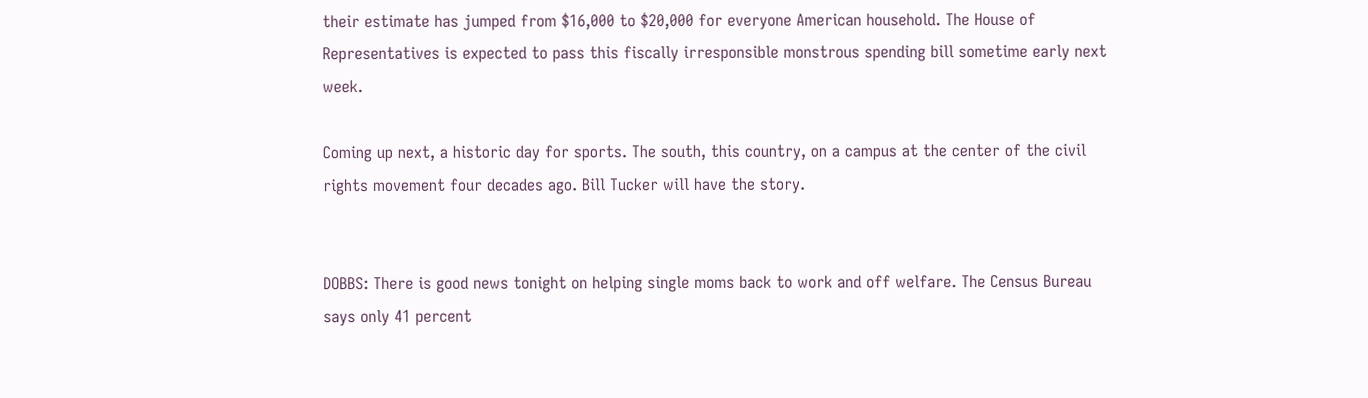their estimate has jumped from $16,000 to $20,000 for everyone American household. The House of Representatives is expected to pass this fiscally irresponsible monstrous spending bill sometime early next week.

Coming up next, a historic day for sports. The south, this country, on a campus at the center of the civil rights movement four decades ago. Bill Tucker will have the story.


DOBBS: There is good news tonight on helping single moms back to work and off welfare. The Census Bureau says only 41 percent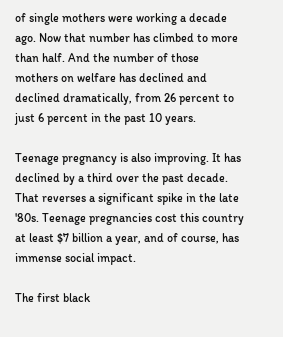of single mothers were working a decade ago. Now that number has climbed to more than half. And the number of those mothers on welfare has declined and declined dramatically, from 26 percent to just 6 percent in the past 10 years.

Teenage pregnancy is also improving. It has declined by a third over the past decade. That reverses a significant spike in the late '80s. Teenage pregnancies cost this country at least $7 billion a year, and of course, has immense social impact.

The first black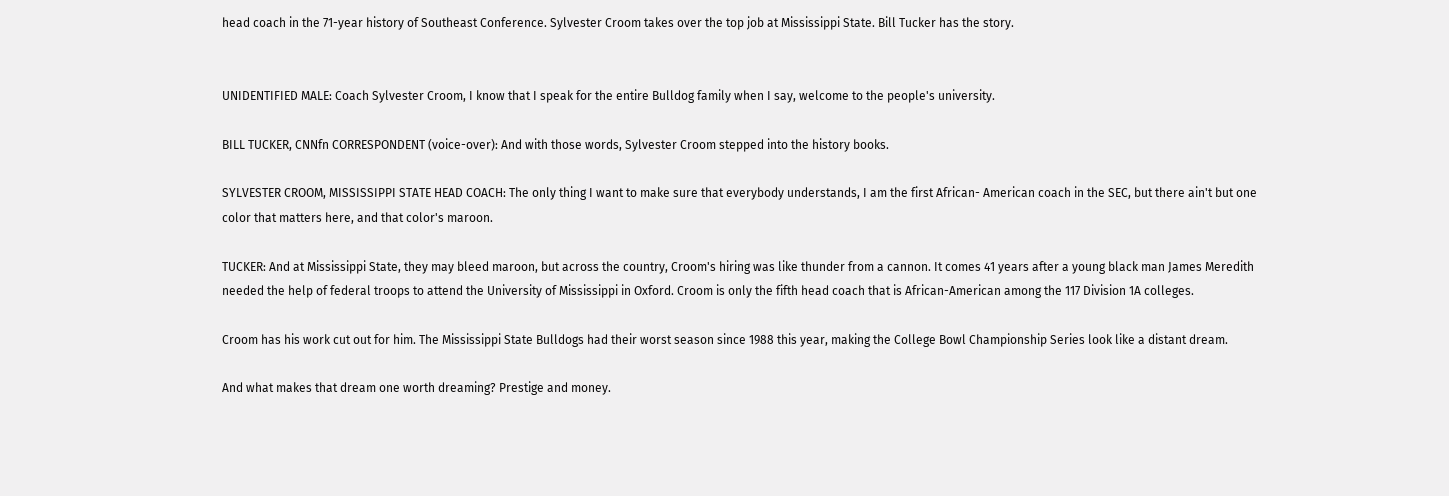head coach in the 71-year history of Southeast Conference. Sylvester Croom takes over the top job at Mississippi State. Bill Tucker has the story.


UNIDENTIFIED MALE: Coach Sylvester Croom, I know that I speak for the entire Bulldog family when I say, welcome to the people's university.

BILL TUCKER, CNNfn CORRESPONDENT (voice-over): And with those words, Sylvester Croom stepped into the history books.

SYLVESTER CROOM, MISSISSIPPI STATE HEAD COACH: The only thing I want to make sure that everybody understands, I am the first African- American coach in the SEC, but there ain't but one color that matters here, and that color's maroon.

TUCKER: And at Mississippi State, they may bleed maroon, but across the country, Croom's hiring was like thunder from a cannon. It comes 41 years after a young black man James Meredith needed the help of federal troops to attend the University of Mississippi in Oxford. Croom is only the fifth head coach that is African-American among the 117 Division 1A colleges.

Croom has his work cut out for him. The Mississippi State Bulldogs had their worst season since 1988 this year, making the College Bowl Championship Series look like a distant dream.

And what makes that dream one worth dreaming? Prestige and money.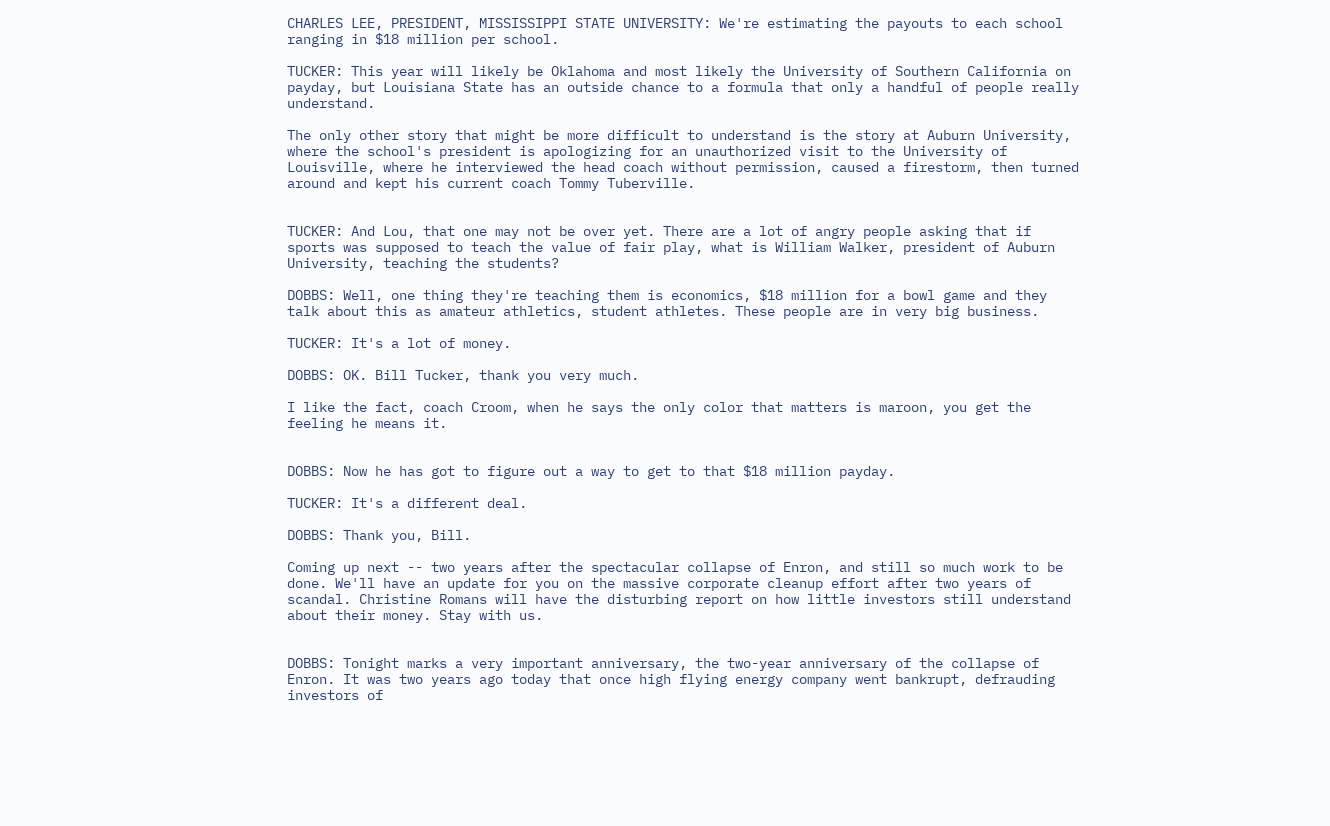CHARLES LEE, PRESIDENT, MISSISSIPPI STATE UNIVERSITY: We're estimating the payouts to each school ranging in $18 million per school.

TUCKER: This year will likely be Oklahoma and most likely the University of Southern California on payday, but Louisiana State has an outside chance to a formula that only a handful of people really understand.

The only other story that might be more difficult to understand is the story at Auburn University, where the school's president is apologizing for an unauthorized visit to the University of Louisville, where he interviewed the head coach without permission, caused a firestorm, then turned around and kept his current coach Tommy Tuberville.


TUCKER: And Lou, that one may not be over yet. There are a lot of angry people asking that if sports was supposed to teach the value of fair play, what is William Walker, president of Auburn University, teaching the students?

DOBBS: Well, one thing they're teaching them is economics, $18 million for a bowl game and they talk about this as amateur athletics, student athletes. These people are in very big business.

TUCKER: It's a lot of money.

DOBBS: OK. Bill Tucker, thank you very much.

I like the fact, coach Croom, when he says the only color that matters is maroon, you get the feeling he means it.


DOBBS: Now he has got to figure out a way to get to that $18 million payday.

TUCKER: It's a different deal.

DOBBS: Thank you, Bill.

Coming up next -- two years after the spectacular collapse of Enron, and still so much work to be done. We'll have an update for you on the massive corporate cleanup effort after two years of scandal. Christine Romans will have the disturbing report on how little investors still understand about their money. Stay with us.


DOBBS: Tonight marks a very important anniversary, the two-year anniversary of the collapse of Enron. It was two years ago today that once high flying energy company went bankrupt, defrauding investors of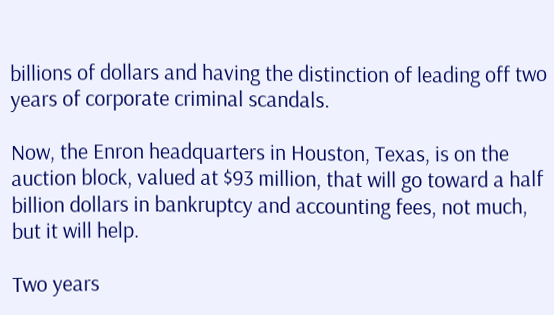billions of dollars and having the distinction of leading off two years of corporate criminal scandals.

Now, the Enron headquarters in Houston, Texas, is on the auction block, valued at $93 million, that will go toward a half billion dollars in bankruptcy and accounting fees, not much, but it will help.

Two years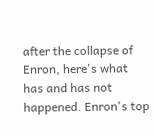after the collapse of Enron, here's what has and has not happened. Enron's top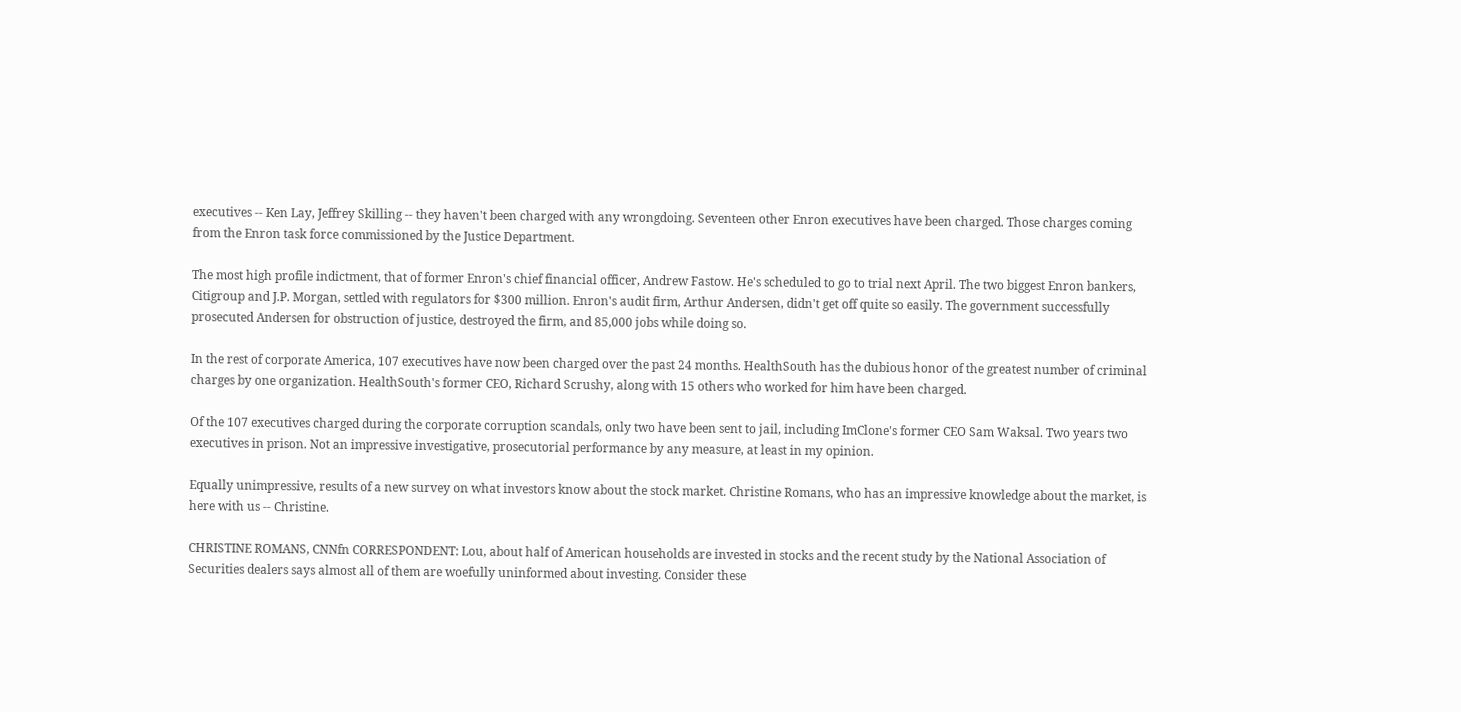executives -- Ken Lay, Jeffrey Skilling -- they haven't been charged with any wrongdoing. Seventeen other Enron executives have been charged. Those charges coming from the Enron task force commissioned by the Justice Department.

The most high profile indictment, that of former Enron's chief financial officer, Andrew Fastow. He's scheduled to go to trial next April. The two biggest Enron bankers, Citigroup and J.P. Morgan, settled with regulators for $300 million. Enron's audit firm, Arthur Andersen, didn't get off quite so easily. The government successfully prosecuted Andersen for obstruction of justice, destroyed the firm, and 85,000 jobs while doing so.

In the rest of corporate America, 107 executives have now been charged over the past 24 months. HealthSouth has the dubious honor of the greatest number of criminal charges by one organization. HealthSouth's former CEO, Richard Scrushy, along with 15 others who worked for him have been charged.

Of the 107 executives charged during the corporate corruption scandals, only two have been sent to jail, including ImClone's former CEO Sam Waksal. Two years two executives in prison. Not an impressive investigative, prosecutorial performance by any measure, at least in my opinion.

Equally unimpressive, results of a new survey on what investors know about the stock market. Christine Romans, who has an impressive knowledge about the market, is here with us -- Christine.

CHRISTINE ROMANS, CNNfn CORRESPONDENT: Lou, about half of American households are invested in stocks and the recent study by the National Association of Securities dealers says almost all of them are woefully uninformed about investing. Consider these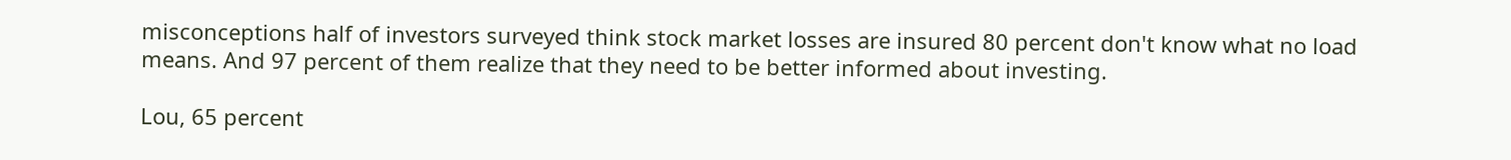misconceptions half of investors surveyed think stock market losses are insured 80 percent don't know what no load means. And 97 percent of them realize that they need to be better informed about investing.

Lou, 65 percent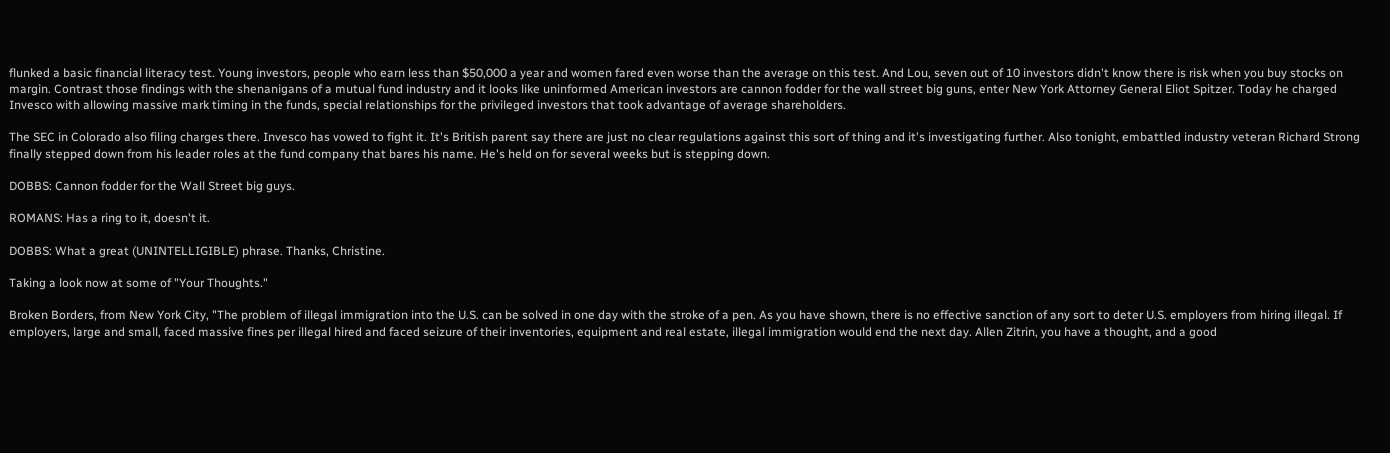flunked a basic financial literacy test. Young investors, people who earn less than $50,000 a year and women fared even worse than the average on this test. And Lou, seven out of 10 investors didn't know there is risk when you buy stocks on margin. Contrast those findings with the shenanigans of a mutual fund industry and it looks like uninformed American investors are cannon fodder for the wall street big guns, enter New York Attorney General Eliot Spitzer. Today he charged Invesco with allowing massive mark timing in the funds, special relationships for the privileged investors that took advantage of average shareholders.

The SEC in Colorado also filing charges there. Invesco has vowed to fight it. It's British parent say there are just no clear regulations against this sort of thing and it's investigating further. Also tonight, embattled industry veteran Richard Strong finally stepped down from his leader roles at the fund company that bares his name. He's held on for several weeks but is stepping down.

DOBBS: Cannon fodder for the Wall Street big guys.

ROMANS: Has a ring to it, doesn't it.

DOBBS: What a great (UNINTELLIGIBLE) phrase. Thanks, Christine.

Taking a look now at some of "Your Thoughts."

Broken Borders, from New York City, "The problem of illegal immigration into the U.S. can be solved in one day with the stroke of a pen. As you have shown, there is no effective sanction of any sort to deter U.S. employers from hiring illegal. If employers, large and small, faced massive fines per illegal hired and faced seizure of their inventories, equipment and real estate, illegal immigration would end the next day. Allen Zitrin, you have a thought, and a good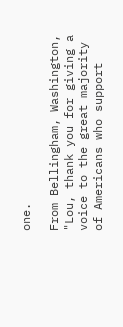one.

From Bellingham, Washington, "Lou, thank you for giving a voice to the great majority of Americans who support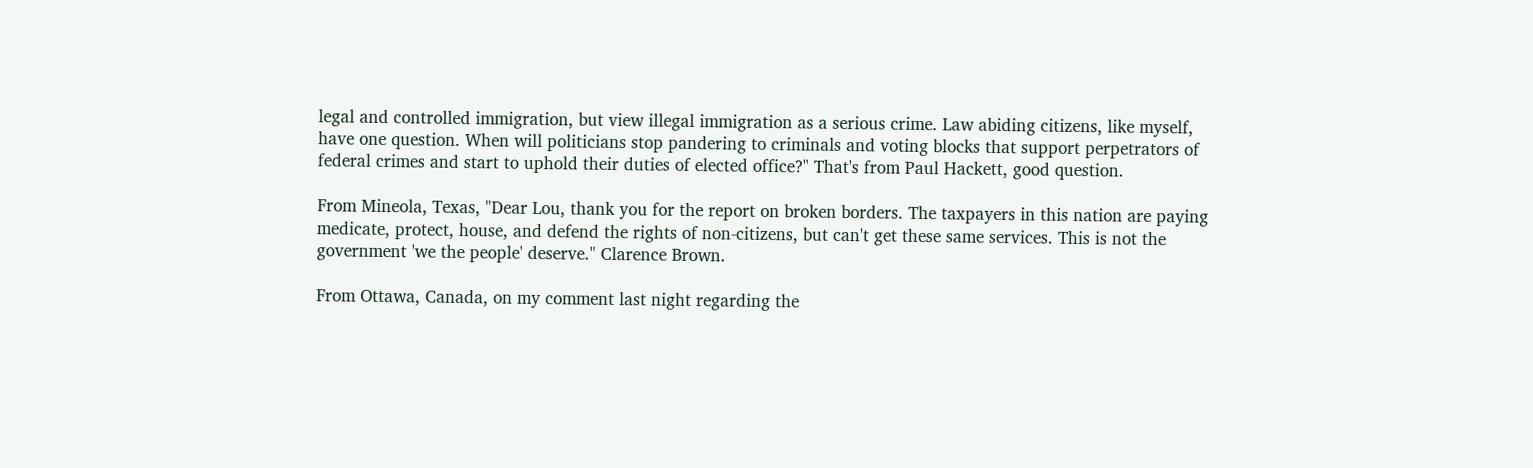legal and controlled immigration, but view illegal immigration as a serious crime. Law abiding citizens, like myself, have one question. When will politicians stop pandering to criminals and voting blocks that support perpetrators of federal crimes and start to uphold their duties of elected office?" That's from Paul Hackett, good question.

From Mineola, Texas, "Dear Lou, thank you for the report on broken borders. The taxpayers in this nation are paying medicate, protect, house, and defend the rights of non-citizens, but can't get these same services. This is not the government 'we the people' deserve." Clarence Brown.

From Ottawa, Canada, on my comment last night regarding the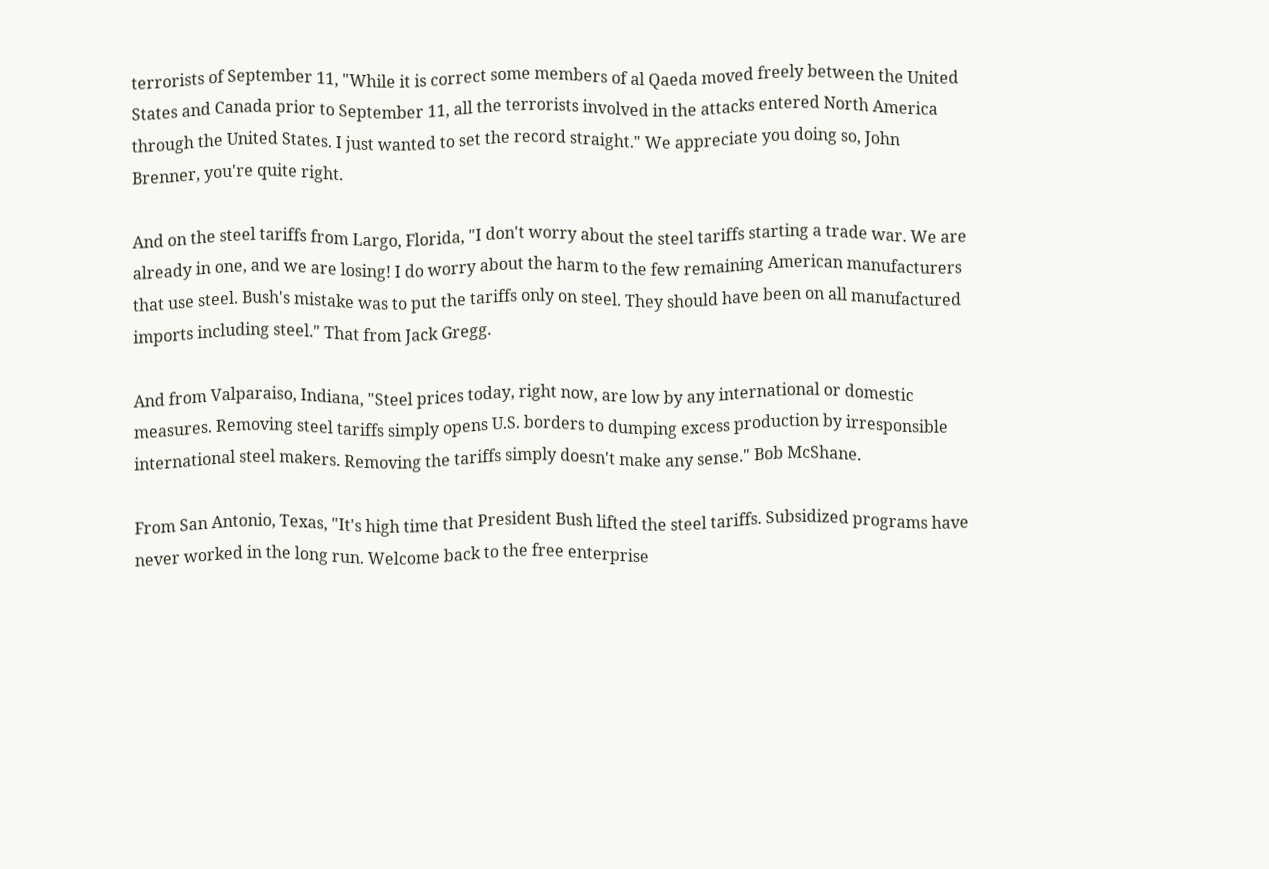terrorists of September 11, "While it is correct some members of al Qaeda moved freely between the United States and Canada prior to September 11, all the terrorists involved in the attacks entered North America through the United States. I just wanted to set the record straight." We appreciate you doing so, John Brenner, you're quite right.

And on the steel tariffs from Largo, Florida, "I don't worry about the steel tariffs starting a trade war. We are already in one, and we are losing! I do worry about the harm to the few remaining American manufacturers that use steel. Bush's mistake was to put the tariffs only on steel. They should have been on all manufactured imports including steel." That from Jack Gregg.

And from Valparaiso, Indiana, "Steel prices today, right now, are low by any international or domestic measures. Removing steel tariffs simply opens U.S. borders to dumping excess production by irresponsible international steel makers. Removing the tariffs simply doesn't make any sense." Bob McShane.

From San Antonio, Texas, "It's high time that President Bush lifted the steel tariffs. Subsidized programs have never worked in the long run. Welcome back to the free enterprise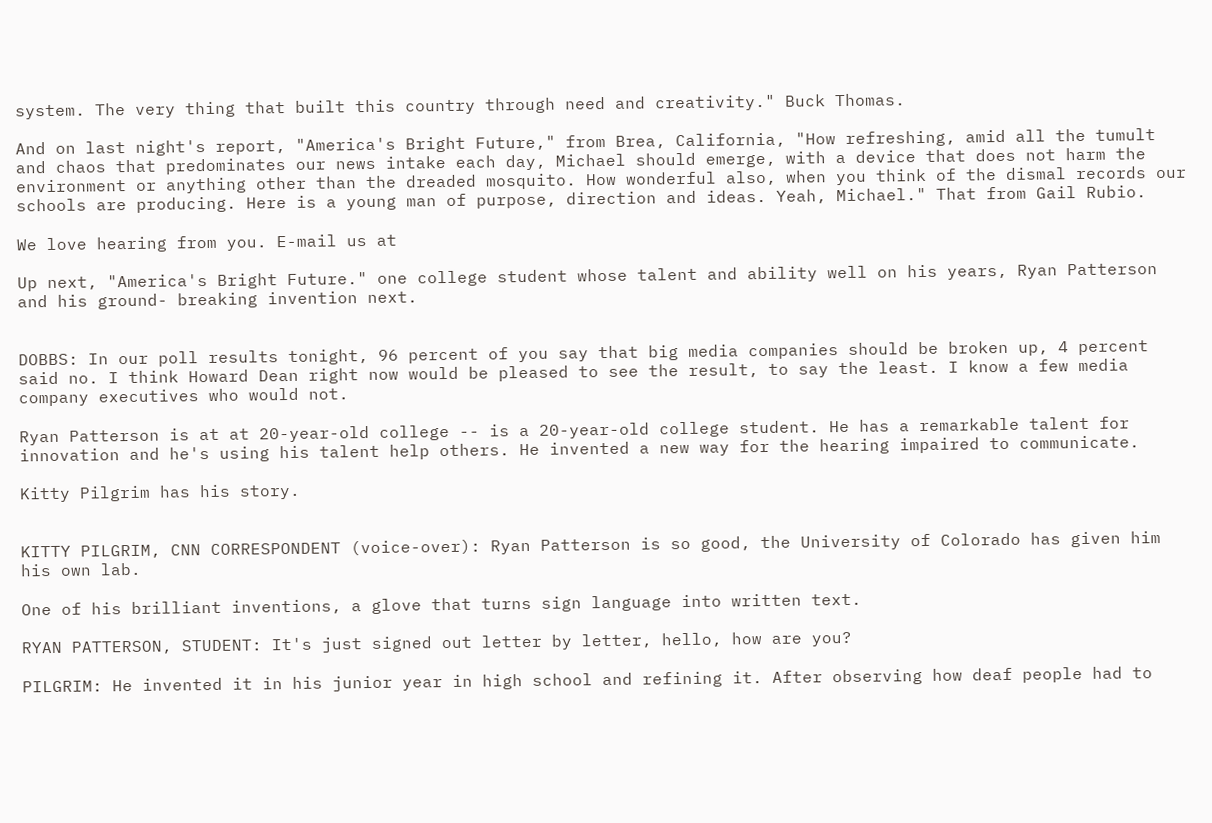system. The very thing that built this country through need and creativity." Buck Thomas.

And on last night's report, "America's Bright Future," from Brea, California, "How refreshing, amid all the tumult and chaos that predominates our news intake each day, Michael should emerge, with a device that does not harm the environment or anything other than the dreaded mosquito. How wonderful also, when you think of the dismal records our schools are producing. Here is a young man of purpose, direction and ideas. Yeah, Michael." That from Gail Rubio.

We love hearing from you. E-mail us at

Up next, "America's Bright Future." one college student whose talent and ability well on his years, Ryan Patterson and his ground- breaking invention next.


DOBBS: In our poll results tonight, 96 percent of you say that big media companies should be broken up, 4 percent said no. I think Howard Dean right now would be pleased to see the result, to say the least. I know a few media company executives who would not.

Ryan Patterson is at at 20-year-old college -- is a 20-year-old college student. He has a remarkable talent for innovation and he's using his talent help others. He invented a new way for the hearing impaired to communicate.

Kitty Pilgrim has his story.


KITTY PILGRIM, CNN CORRESPONDENT (voice-over): Ryan Patterson is so good, the University of Colorado has given him his own lab.

One of his brilliant inventions, a glove that turns sign language into written text.

RYAN PATTERSON, STUDENT: It's just signed out letter by letter, hello, how are you?

PILGRIM: He invented it in his junior year in high school and refining it. After observing how deaf people had to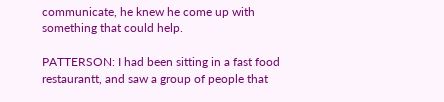communicate, he knew he come up with something that could help.

PATTERSON: I had been sitting in a fast food restaurantt, and saw a group of people that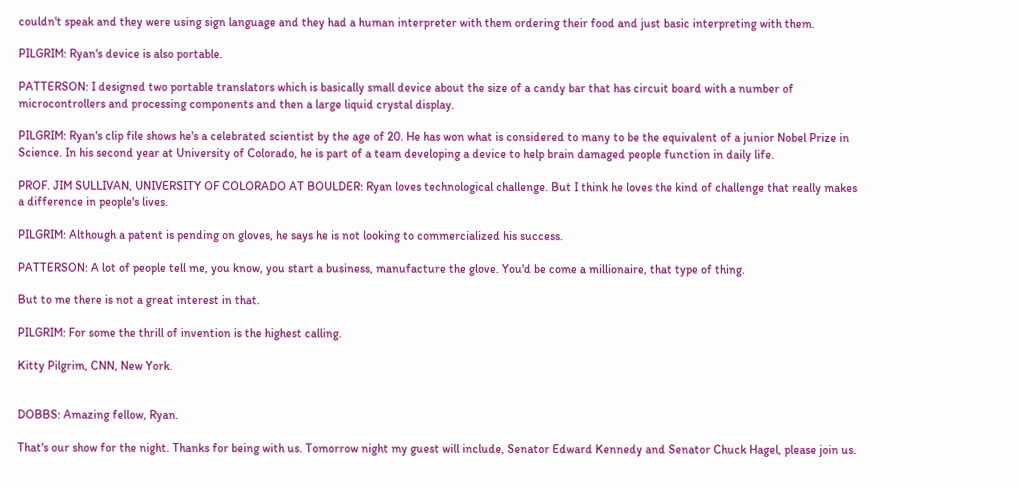couldn't speak and they were using sign language and they had a human interpreter with them ordering their food and just basic interpreting with them.

PILGRIM: Ryan's device is also portable.

PATTERSON: I designed two portable translators which is basically small device about the size of a candy bar that has circuit board with a number of microcontrollers and processing components and then a large liquid crystal display.

PILGRIM: Ryan's clip file shows he's a celebrated scientist by the age of 20. He has won what is considered to many to be the equivalent of a junior Nobel Prize in Science. In his second year at University of Colorado, he is part of a team developing a device to help brain damaged people function in daily life.

PROF. JIM SULLIVAN, UNIVERSITY OF COLORADO AT BOULDER: Ryan loves technological challenge. But I think he loves the kind of challenge that really makes a difference in people's lives.

PILGRIM: Although a patent is pending on gloves, he says he is not looking to commercialized his success.

PATTERSON: A lot of people tell me, you know, you start a business, manufacture the glove. You'd be come a millionaire, that type of thing.

But to me there is not a great interest in that.

PILGRIM: For some the thrill of invention is the highest calling.

Kitty Pilgrim, CNN, New York.


DOBBS: Amazing fellow, Ryan.

That's our show for the night. Thanks for being with us. Tomorrow night my guest will include, Senator Edward Kennedy and Senator Chuck Hagel, please join us.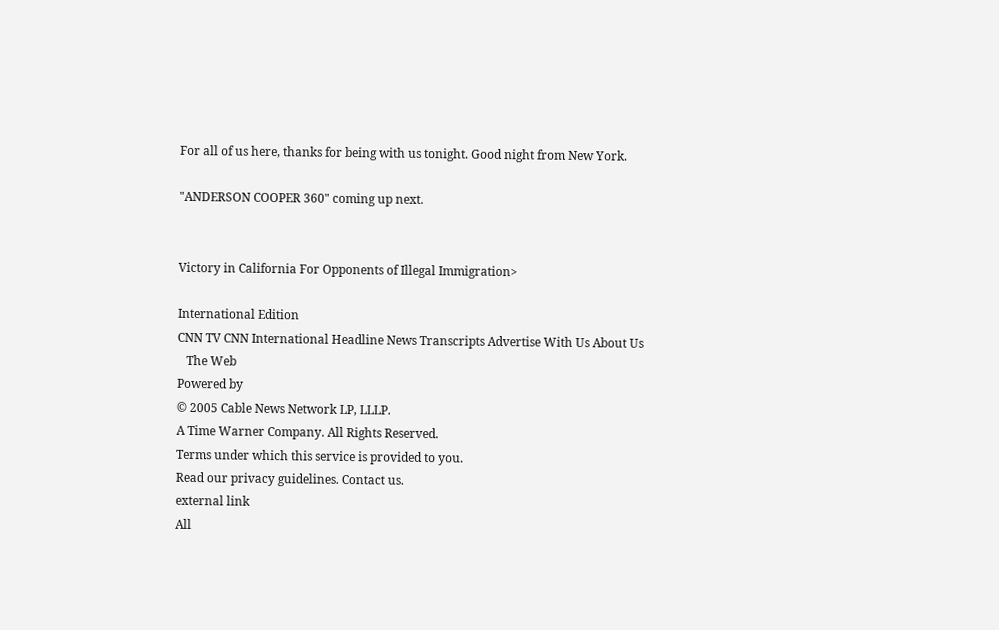For all of us here, thanks for being with us tonight. Good night from New York.

"ANDERSON COOPER 360" coming up next.


Victory in California For Opponents of Illegal Immigration>

International Edition
CNN TV CNN International Headline News Transcripts Advertise With Us About Us
   The Web
Powered by
© 2005 Cable News Network LP, LLLP.
A Time Warner Company. All Rights Reserved.
Terms under which this service is provided to you.
Read our privacy guidelines. Contact us.
external link
All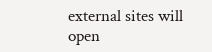external sites will open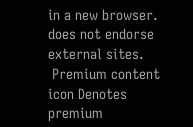in a new browser. does not endorse external sites.
 Premium content icon Denotes premium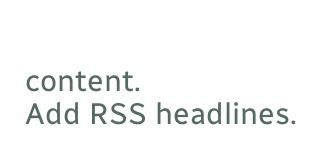content.
Add RSS headlines.